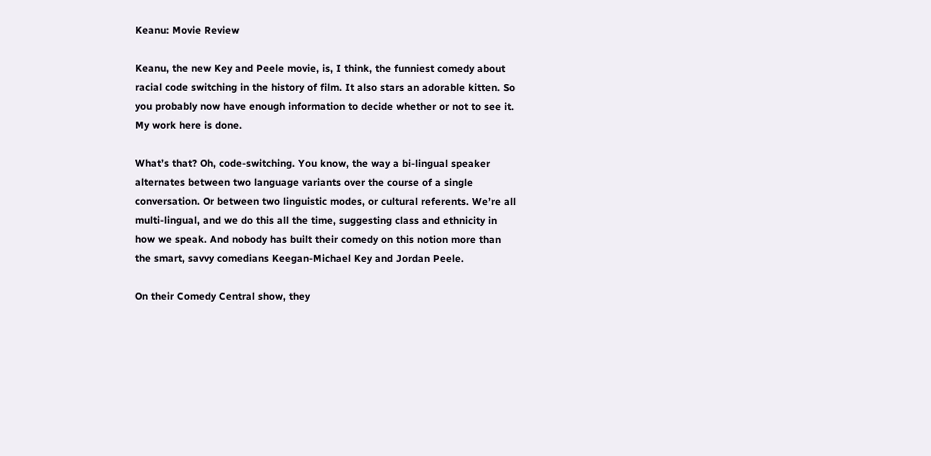Keanu: Movie Review

Keanu, the new Key and Peele movie, is, I think, the funniest comedy about racial code switching in the history of film. It also stars an adorable kitten. So you probably now have enough information to decide whether or not to see it. My work here is done.

What’s that? Oh, code-switching. You know, the way a bi-lingual speaker alternates between two language variants over the course of a single conversation. Or between two linguistic modes, or cultural referents. We’re all multi-lingual, and we do this all the time, suggesting class and ethnicity in how we speak. And nobody has built their comedy on this notion more than the smart, savvy comedians Keegan-Michael Key and Jordan Peele.

On their Comedy Central show, they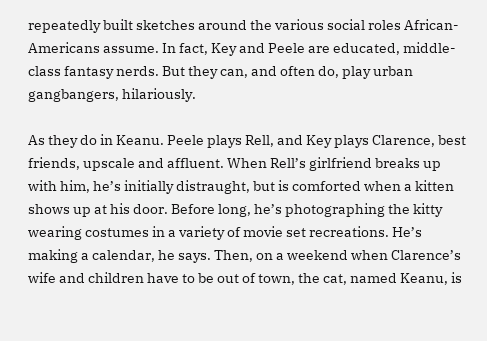repeatedly built sketches around the various social roles African-Americans assume. In fact, Key and Peele are educated, middle-class fantasy nerds. But they can, and often do, play urban gangbangers, hilariously.

As they do in Keanu. Peele plays Rell, and Key plays Clarence, best friends, upscale and affluent. When Rell’s girlfriend breaks up with him, he’s initially distraught, but is comforted when a kitten shows up at his door. Before long, he’s photographing the kitty wearing costumes in a variety of movie set recreations. He’s making a calendar, he says. Then, on a weekend when Clarence’s wife and children have to be out of town, the cat, named Keanu, is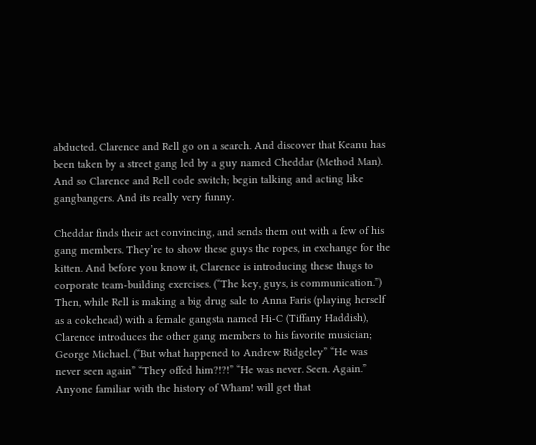abducted. Clarence and Rell go on a search. And discover that Keanu has been taken by a street gang led by a guy named Cheddar (Method Man). And so Clarence and Rell code switch; begin talking and acting like gangbangers. And its really very funny.

Cheddar finds their act convincing, and sends them out with a few of his gang members. They’re to show these guys the ropes, in exchange for the kitten. And before you know it, Clarence is introducing these thugs to corporate team-building exercises. (“The key, guys, is communication.”) Then, while Rell is making a big drug sale to Anna Faris (playing herself as a cokehead) with a female gangsta named Hi-C (Tiffany Haddish), Clarence introduces the other gang members to his favorite musician; George Michael. (“But what happened to Andrew Ridgeley” “He was never seen again” “They offed him?!?!” “He was never. Seen. Again.” Anyone familiar with the history of Wham! will get that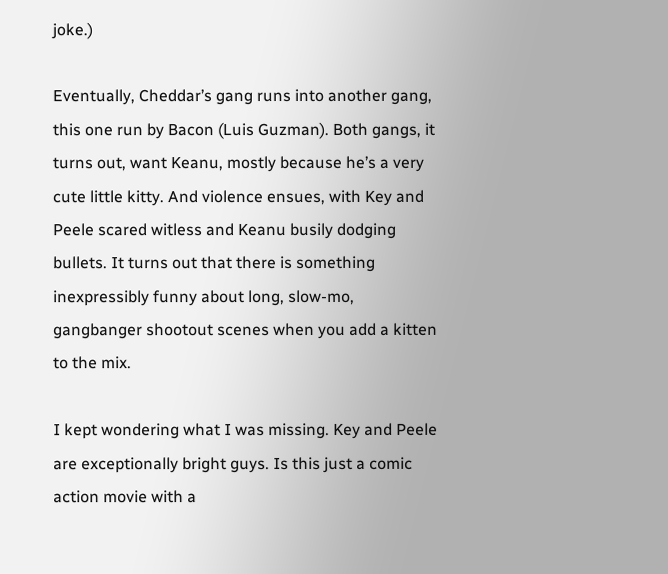joke.)

Eventually, Cheddar’s gang runs into another gang, this one run by Bacon (Luis Guzman). Both gangs, it turns out, want Keanu, mostly because he’s a very cute little kitty. And violence ensues, with Key and Peele scared witless and Keanu busily dodging bullets. It turns out that there is something inexpressibly funny about long, slow-mo, gangbanger shootout scenes when you add a kitten to the mix.

I kept wondering what I was missing. Key and Peele are exceptionally bright guys. Is this just a comic action movie with a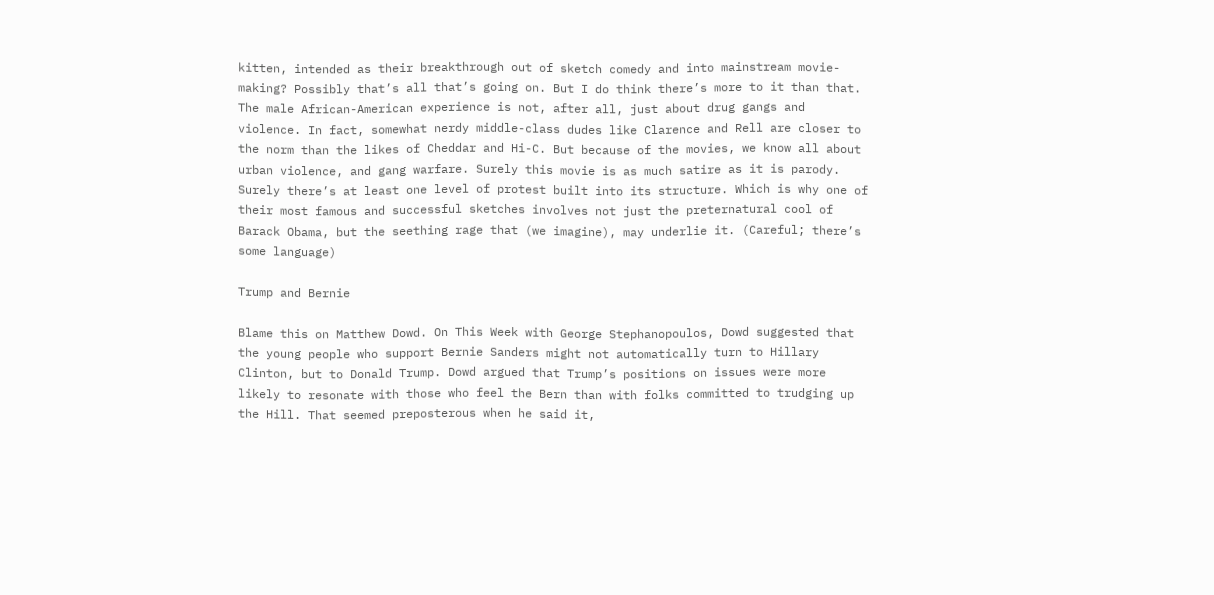kitten, intended as their breakthrough out of sketch comedy and into mainstream movie-making? Possibly that’s all that’s going on. But I do think there’s more to it than that. The male African-American experience is not, after all, just about drug gangs and violence. In fact, somewhat nerdy middle-class dudes like Clarence and Rell are closer to the norm than the likes of Cheddar and Hi-C. But because of the movies, we know all about urban violence, and gang warfare. Surely this movie is as much satire as it is parody. Surely there’s at least one level of protest built into its structure. Which is why one of their most famous and successful sketches involves not just the preternatural cool of Barack Obama, but the seething rage that (we imagine), may underlie it. (Careful; there’s some language)

Trump and Bernie

Blame this on Matthew Dowd. On This Week with George Stephanopoulos, Dowd suggested that the young people who support Bernie Sanders might not automatically turn to Hillary Clinton, but to Donald Trump. Dowd argued that Trump’s positions on issues were more likely to resonate with those who feel the Bern than with folks committed to trudging up the Hill. That seemed preposterous when he said it,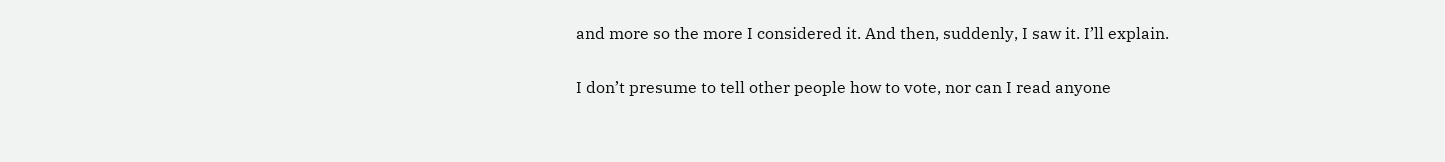and more so the more I considered it. And then, suddenly, I saw it. I’ll explain.

I don’t presume to tell other people how to vote, nor can I read anyone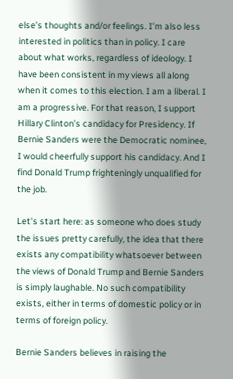else’s thoughts and/or feelings. I’m also less interested in politics than in policy. I care about what works, regardless of ideology. I have been consistent in my views all along when it comes to this election. I am a liberal. I am a progressive. For that reason, I support Hillary Clinton’s candidacy for Presidency. If Bernie Sanders were the Democratic nominee, I would cheerfully support his candidacy. And I find Donald Trump frighteningly unqualified for the job.

Let’s start here: as someone who does study the issues pretty carefully, the idea that there exists any compatibility whatsoever between the views of Donald Trump and Bernie Sanders is simply laughable. No such compatibility exists, either in terms of domestic policy or in terms of foreign policy.

Bernie Sanders believes in raising the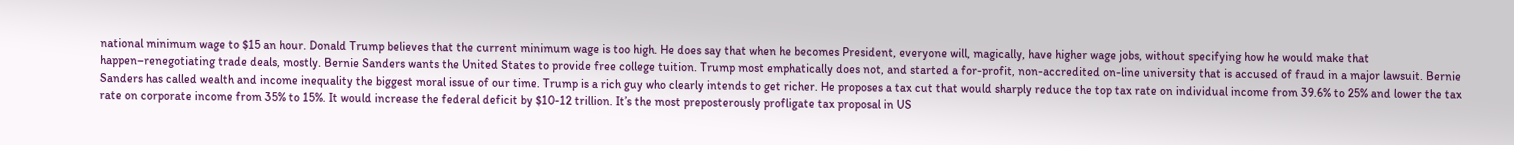national minimum wage to $15 an hour. Donald Trump believes that the current minimum wage is too high. He does say that when he becomes President, everyone will, magically, have higher wage jobs, without specifying how he would make that happen–renegotiating trade deals, mostly. Bernie Sanders wants the United States to provide free college tuition. Trump most emphatically does not, and started a for-profit, non-accredited on-line university that is accused of fraud in a major lawsuit. Bernie Sanders has called wealth and income inequality the biggest moral issue of our time. Trump is a rich guy who clearly intends to get richer. He proposes a tax cut that would sharply reduce the top tax rate on individual income from 39.6% to 25% and lower the tax rate on corporate income from 35% to 15%. It would increase the federal deficit by $10-12 trillion. It’s the most preposterously profligate tax proposal in US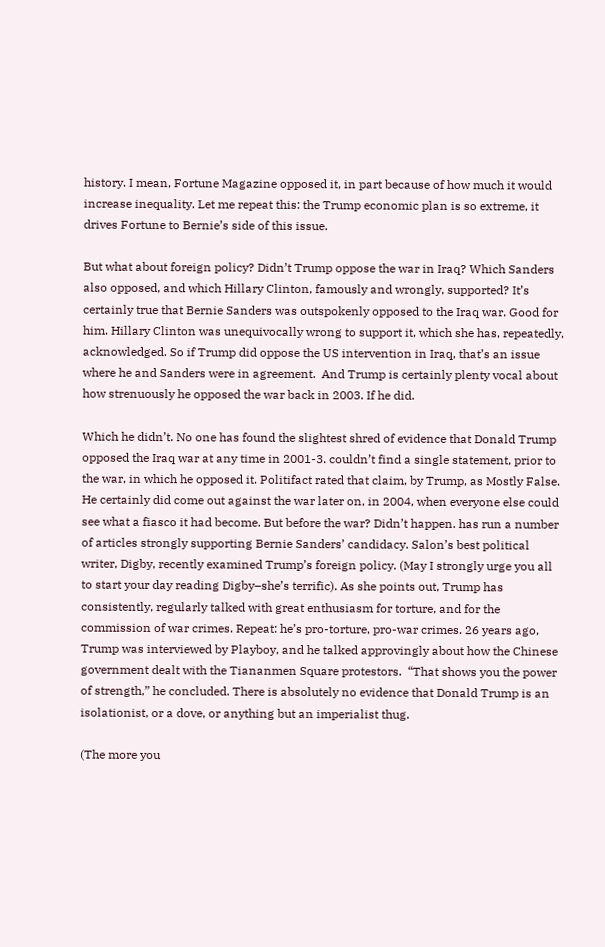history. I mean, Fortune Magazine opposed it, in part because of how much it would increase inequality. Let me repeat this: the Trump economic plan is so extreme, it drives Fortune to Bernie’s side of this issue.

But what about foreign policy? Didn’t Trump oppose the war in Iraq? Which Sanders also opposed, and which Hillary Clinton, famously and wrongly, supported? It’s certainly true that Bernie Sanders was outspokenly opposed to the Iraq war. Good for him. Hillary Clinton was unequivocally wrong to support it, which she has, repeatedly, acknowledged. So if Trump did oppose the US intervention in Iraq, that’s an issue where he and Sanders were in agreement.  And Trump is certainly plenty vocal about how strenuously he opposed the war back in 2003. If he did.

Which he didn’t. No one has found the slightest shred of evidence that Donald Trump opposed the Iraq war at any time in 2001-3. couldn’t find a single statement, prior to the war, in which he opposed it. Politifact rated that claim, by Trump, as Mostly False. He certainly did come out against the war later on, in 2004, when everyone else could see what a fiasco it had become. But before the war? Didn’t happen. has run a number of articles strongly supporting Bernie Sanders’ candidacy. Salon’s best political writer, Digby, recently examined Trump’s foreign policy. (May I strongly urge you all to start your day reading Digby–she’s terrific). As she points out, Trump has consistently, regularly talked with great enthusiasm for torture, and for the commission of war crimes. Repeat: he’s pro-torture, pro-war crimes. 26 years ago, Trump was interviewed by Playboy, and he talked approvingly about how the Chinese government dealt with the Tiananmen Square protestors.  “That shows you the power of strength,” he concluded. There is absolutely no evidence that Donald Trump is an isolationist, or a dove, or anything but an imperialist thug.

(The more you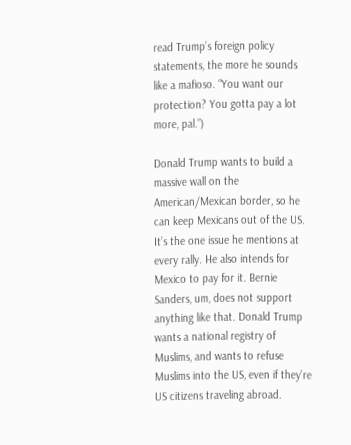read Trump’s foreign policy statements, the more he sounds like a mafioso. “You want our protection? You gotta pay a lot more, pal.”)

Donald Trump wants to build a massive wall on the American/Mexican border, so he can keep Mexicans out of the US. It’s the one issue he mentions at every rally. He also intends for Mexico to pay for it. Bernie Sanders, um, does not support anything like that. Donald Trump wants a national registry of Muslims, and wants to refuse Muslims into the US, even if they’re US citizens traveling abroad.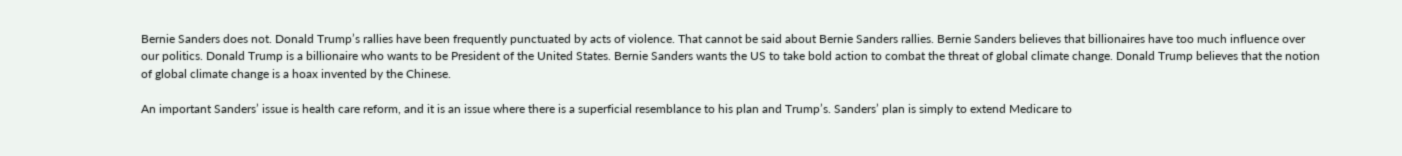Bernie Sanders does not. Donald Trump’s rallies have been frequently punctuated by acts of violence. That cannot be said about Bernie Sanders rallies. Bernie Sanders believes that billionaires have too much influence over our politics. Donald Trump is a billionaire who wants to be President of the United States. Bernie Sanders wants the US to take bold action to combat the threat of global climate change. Donald Trump believes that the notion of global climate change is a hoax invented by the Chinese.

An important Sanders’ issue is health care reform, and it is an issue where there is a superficial resemblance to his plan and Trump’s. Sanders’ plan is simply to extend Medicare to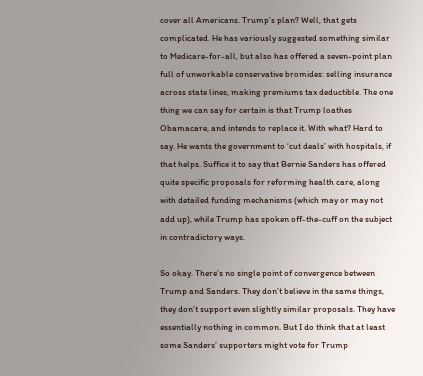cover all Americans. Trump’s plan? Well, that gets complicated. He has variously suggested something similar to Medicare-for-all, but also has offered a seven-point plan full of unworkable conservative bromides: selling insurance across state lines, making premiums tax deductible. The one thing we can say for certain is that Trump loathes Obamacare, and intends to replace it. With what? Hard to say. He wants the government to ‘cut deals’ with hospitals, if that helps. Suffice it to say that Bernie Sanders has offered quite specific proposals for reforming health care, along with detailed funding mechanisms (which may or may not add up), while Trump has spoken off-the-cuff on the subject in contradictory ways.

So okay. There’s no single point of convergence between Trump and Sanders. They don’t believe in the same things, they don’t support even slightly similar proposals. They have essentially nothing in common. But I do think that at least some Sanders’ supporters might vote for Trump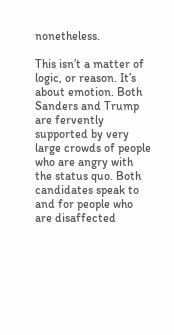nonetheless.

This isn’t a matter of logic, or reason. It’s about emotion. Both Sanders and Trump are fervently supported by very large crowds of people who are angry with the status quo. Both candidates speak to and for people who are disaffected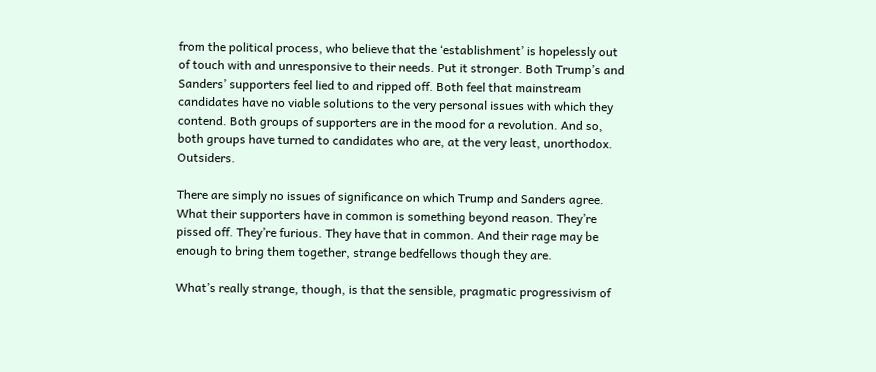from the political process, who believe that the ‘establishment’ is hopelessly out of touch with and unresponsive to their needs. Put it stronger. Both Trump’s and Sanders’ supporters feel lied to and ripped off. Both feel that mainstream candidates have no viable solutions to the very personal issues with which they contend. Both groups of supporters are in the mood for a revolution. And so, both groups have turned to candidates who are, at the very least, unorthodox. Outsiders.

There are simply no issues of significance on which Trump and Sanders agree. What their supporters have in common is something beyond reason. They’re pissed off. They’re furious. They have that in common. And their rage may be enough to bring them together, strange bedfellows though they are.

What’s really strange, though, is that the sensible, pragmatic progressivism of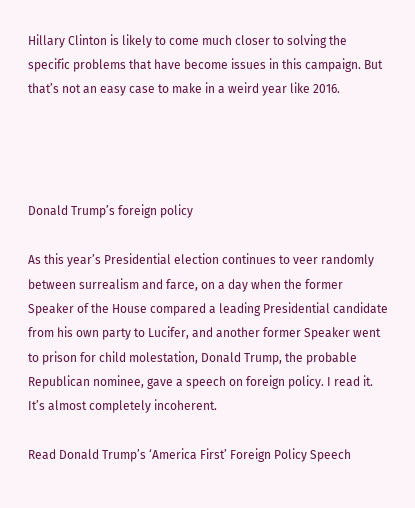Hillary Clinton is likely to come much closer to solving the specific problems that have become issues in this campaign. But that’s not an easy case to make in a weird year like 2016.




Donald Trump’s foreign policy

As this year’s Presidential election continues to veer randomly between surrealism and farce, on a day when the former Speaker of the House compared a leading Presidential candidate from his own party to Lucifer, and another former Speaker went to prison for child molestation, Donald Trump, the probable Republican nominee, gave a speech on foreign policy. I read it. It’s almost completely incoherent.

Read Donald Trump’s ‘America First’ Foreign Policy Speech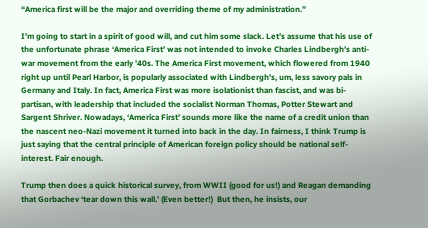“America first will be the major and overriding theme of my administration.”

I’m going to start in a spirit of good will, and cut him some slack. Let’s assume that his use of the unfortunate phrase ‘America First’ was not intended to invoke Charles Lindbergh’s anti-war movement from the early ’40s. The America First movement, which flowered from 1940 right up until Pearl Harbor, is popularly associated with Lindbergh’s, um, less savory pals in Germany and Italy. In fact, America First was more isolationist than fascist, and was bi-partisan, with leadership that included the socialist Norman Thomas, Potter Stewart and Sargent Shriver. Nowadays, ‘America First’ sounds more like the name of a credit union than the nascent neo-Nazi movement it turned into back in the day. In fairness, I think Trump is just saying that the central principle of American foreign policy should be national self-interest. Fair enough.

Trump then does a quick historical survey, from WWII (good for us!) and Reagan demanding that Gorbachev ‘tear down this wall.’ (Even better!)  But then, he insists, our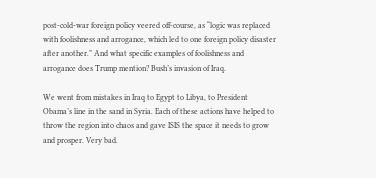post-cold-war foreign policy veered off-course, as “logic was replaced with foolishness and arrogance, which led to one foreign policy disaster after another.” And what specific examples of foolishness and arrogance does Trump mention? Bush’s invasion of Iraq.

We went from mistakes in Iraq to Egypt to Libya, to President Obama’s line in the sand in Syria. Each of these actions have helped to throw the region into chaos and gave ISIS the space it needs to grow and prosper. Very bad.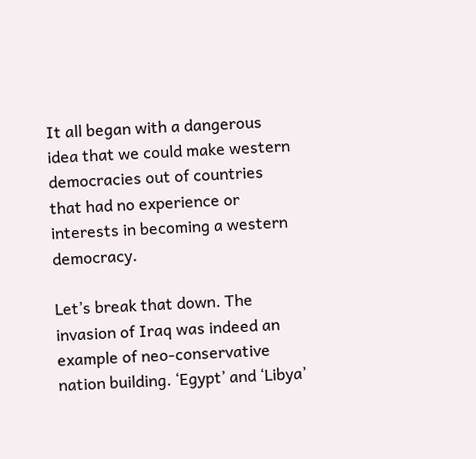It all began with a dangerous idea that we could make western democracies out of countries that had no experience or interests in becoming a western democracy.

Let’s break that down. The invasion of Iraq was indeed an example of neo-conservative nation building. ‘Egypt’ and ‘Libya’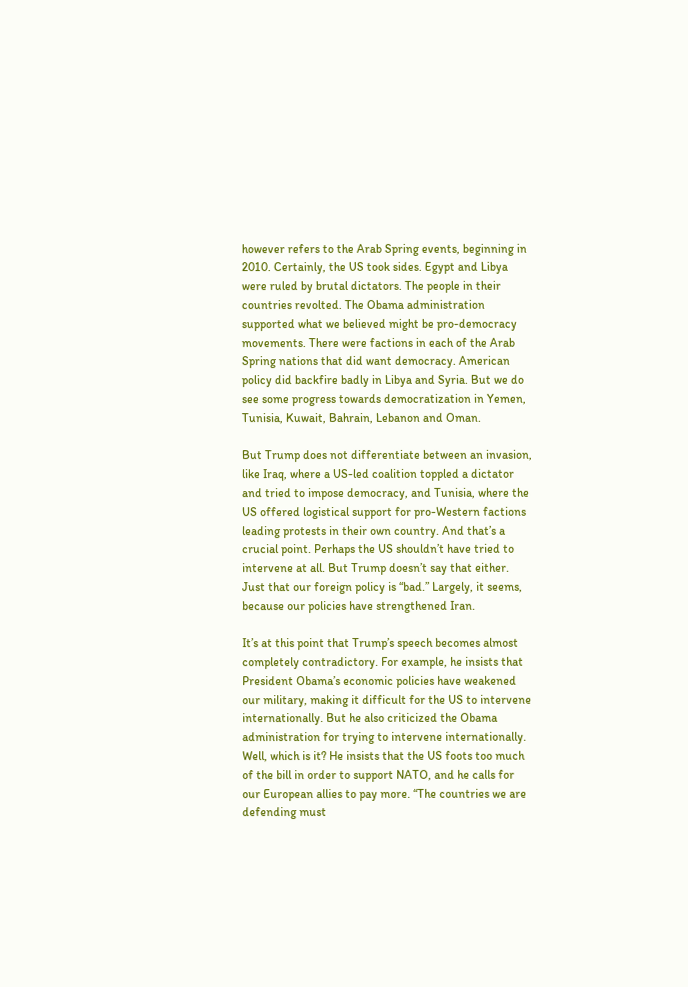however refers to the Arab Spring events, beginning in 2010. Certainly, the US took sides. Egypt and Libya were ruled by brutal dictators. The people in their countries revolted. The Obama administration supported what we believed might be pro-democracy movements. There were factions in each of the Arab Spring nations that did want democracy. American policy did backfire badly in Libya and Syria. But we do see some progress towards democratization in Yemen, Tunisia, Kuwait, Bahrain, Lebanon and Oman.

But Trump does not differentiate between an invasion, like Iraq, where a US-led coalition toppled a dictator and tried to impose democracy, and Tunisia, where the US offered logistical support for pro-Western factions leading protests in their own country. And that’s a crucial point. Perhaps the US shouldn’t have tried to intervene at all. But Trump doesn’t say that either. Just that our foreign policy is “bad.” Largely, it seems, because our policies have strengthened Iran.

It’s at this point that Trump’s speech becomes almost completely contradictory. For example, he insists that President Obama’s economic policies have weakened our military, making it difficult for the US to intervene internationally. But he also criticized the Obama administration for trying to intervene internationally. Well, which is it? He insists that the US foots too much of the bill in order to support NATO, and he calls for our European allies to pay more. “The countries we are defending must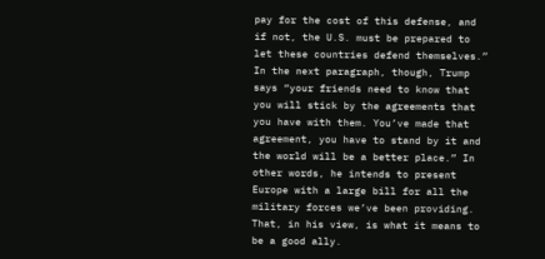pay for the cost of this defense, and if not, the U.S. must be prepared to let these countries defend themselves.” In the next paragraph, though, Trump says “your friends need to know that you will stick by the agreements that you have with them. You’ve made that agreement, you have to stand by it and the world will be a better place.” In other words, he intends to present Europe with a large bill for all the military forces we’ve been providing. That, in his view, is what it means to be a good ally.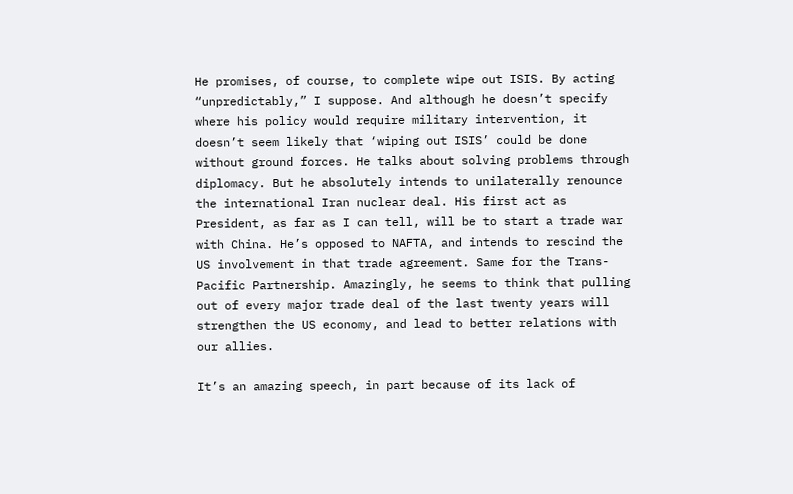He promises, of course, to complete wipe out ISIS. By acting “unpredictably,” I suppose. And although he doesn’t specify where his policy would require military intervention, it doesn’t seem likely that ‘wiping out ISIS’ could be done without ground forces. He talks about solving problems through diplomacy. But he absolutely intends to unilaterally renounce the international Iran nuclear deal. His first act as President, as far as I can tell, will be to start a trade war with China. He’s opposed to NAFTA, and intends to rescind the US involvement in that trade agreement. Same for the Trans-Pacific Partnership. Amazingly, he seems to think that pulling out of every major trade deal of the last twenty years will strengthen the US economy, and lead to better relations with our allies.

It’s an amazing speech, in part because of its lack of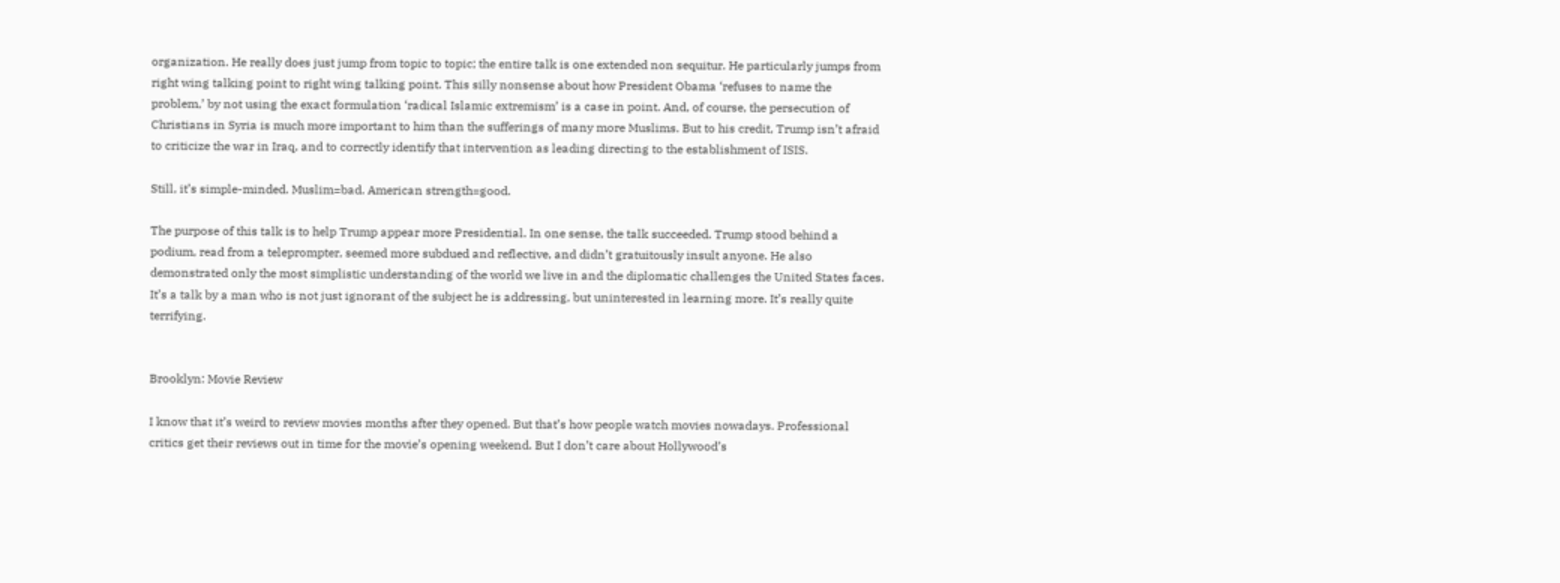organization. He really does just jump from topic to topic; the entire talk is one extended non sequitur. He particularly jumps from right wing talking point to right wing talking point. This silly nonsense about how President Obama ‘refuses to name the problem,’ by not using the exact formulation ‘radical Islamic extremism’ is a case in point. And, of course, the persecution of Christians in Syria is much more important to him than the sufferings of many more Muslims. But to his credit, Trump isn’t afraid to criticize the war in Iraq, and to correctly identify that intervention as leading directing to the establishment of ISIS.

Still, it’s simple-minded. Muslim=bad. American strength=good.

The purpose of this talk is to help Trump appear more Presidential. In one sense, the talk succeeded. Trump stood behind a podium, read from a teleprompter, seemed more subdued and reflective, and didn’t gratuitously insult anyone. He also demonstrated only the most simplistic understanding of the world we live in and the diplomatic challenges the United States faces. It’s a talk by a man who is not just ignorant of the subject he is addressing, but uninterested in learning more. It’s really quite terrifying.


Brooklyn: Movie Review

I know that it’s weird to review movies months after they opened. But that’s how people watch movies nowadays. Professional critics get their reviews out in time for the movie’s opening weekend. But I don’t care about Hollywood’s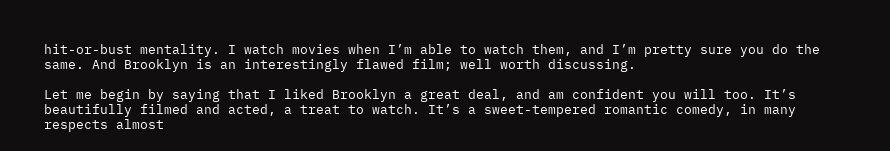hit-or-bust mentality. I watch movies when I’m able to watch them, and I’m pretty sure you do the same. And Brooklyn is an interestingly flawed film; well worth discussing.

Let me begin by saying that I liked Brooklyn a great deal, and am confident you will too. It’s beautifully filmed and acted, a treat to watch. It’s a sweet-tempered romantic comedy, in many respects almost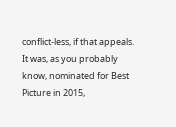conflict-less, if that appeals. It was, as you probably know, nominated for Best Picture in 2015,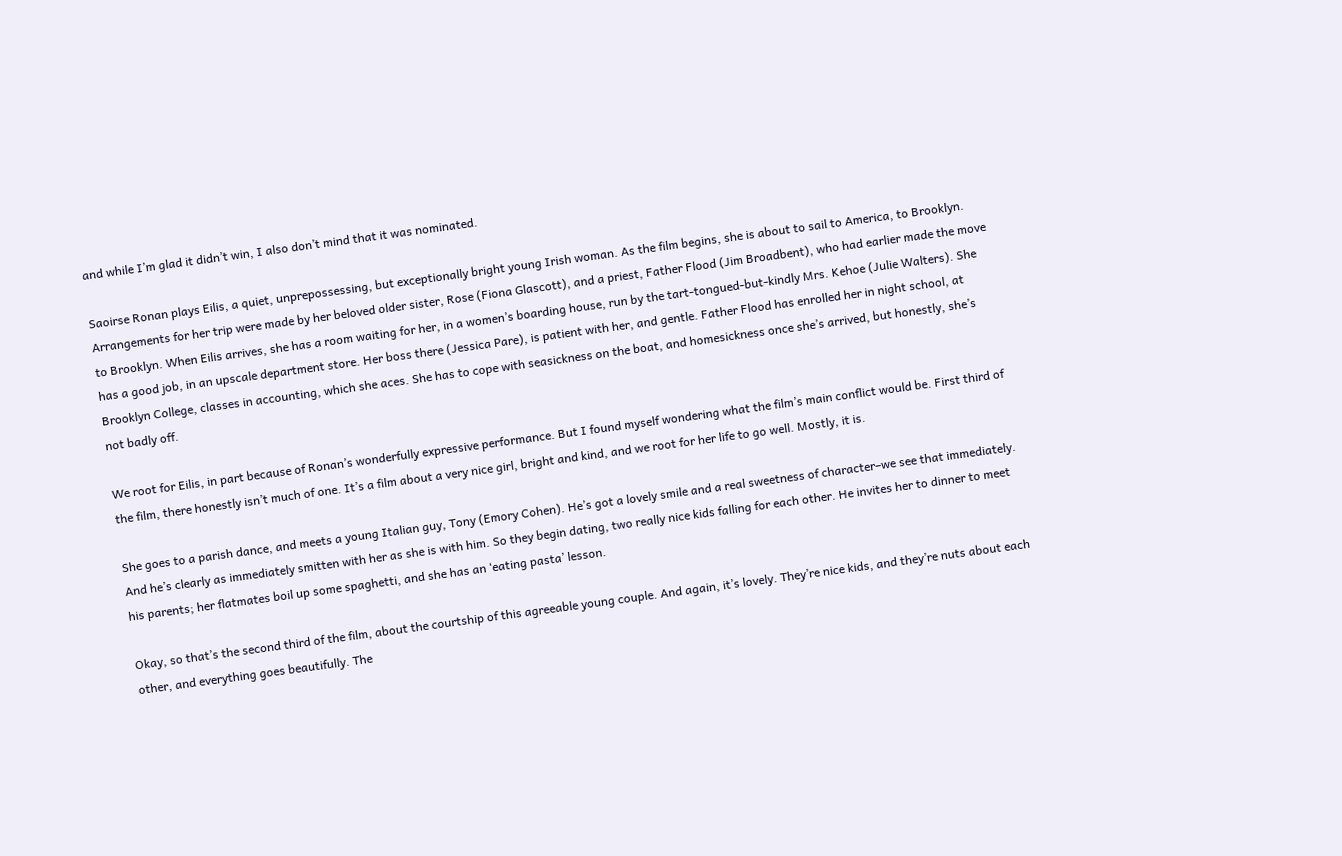and while I’m glad it didn’t win, I also don’t mind that it was nominated.

Saoirse Ronan plays Eilis, a quiet, unprepossessing, but exceptionally bright young Irish woman. As the film begins, she is about to sail to America, to Brooklyn. Arrangements for her trip were made by her beloved older sister, Rose (Fiona Glascott), and a priest, Father Flood (Jim Broadbent), who had earlier made the move to Brooklyn. When Eilis arrives, she has a room waiting for her, in a women’s boarding house, run by the tart-tongued-but-kindly Mrs. Kehoe (Julie Walters). She has a good job, in an upscale department store. Her boss there (Jessica Pare), is patient with her, and gentle. Father Flood has enrolled her in night school, at Brooklyn College, classes in accounting, which she aces. She has to cope with seasickness on the boat, and homesickness once she’s arrived, but honestly, she’s not badly off.

We root for Eilis, in part because of Ronan’s wonderfully expressive performance. But I found myself wondering what the film’s main conflict would be. First third of the film, there honestly isn’t much of one. It’s a film about a very nice girl, bright and kind, and we root for her life to go well. Mostly, it is.

She goes to a parish dance, and meets a young Italian guy, Tony (Emory Cohen). He’s got a lovely smile and a real sweetness of character–we see that immediately. And he’s clearly as immediately smitten with her as she is with him. So they begin dating, two really nice kids falling for each other. He invites her to dinner to meet his parents; her flatmates boil up some spaghetti, and she has an ‘eating pasta’ lesson.

Okay, so that’s the second third of the film, about the courtship of this agreeable young couple. And again, it’s lovely. They’re nice kids, and they’re nuts about each other, and everything goes beautifully. The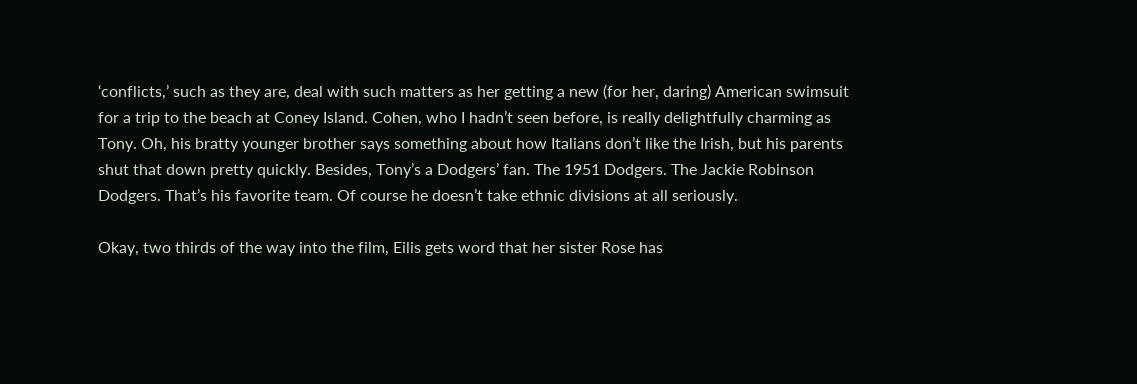‘conflicts,’ such as they are, deal with such matters as her getting a new (for her, daring) American swimsuit for a trip to the beach at Coney Island. Cohen, who I hadn’t seen before, is really delightfully charming as Tony. Oh, his bratty younger brother says something about how Italians don’t like the Irish, but his parents shut that down pretty quickly. Besides, Tony’s a Dodgers’ fan. The 1951 Dodgers. The Jackie Robinson Dodgers. That’s his favorite team. Of course he doesn’t take ethnic divisions at all seriously.

Okay, two thirds of the way into the film, Eilis gets word that her sister Rose has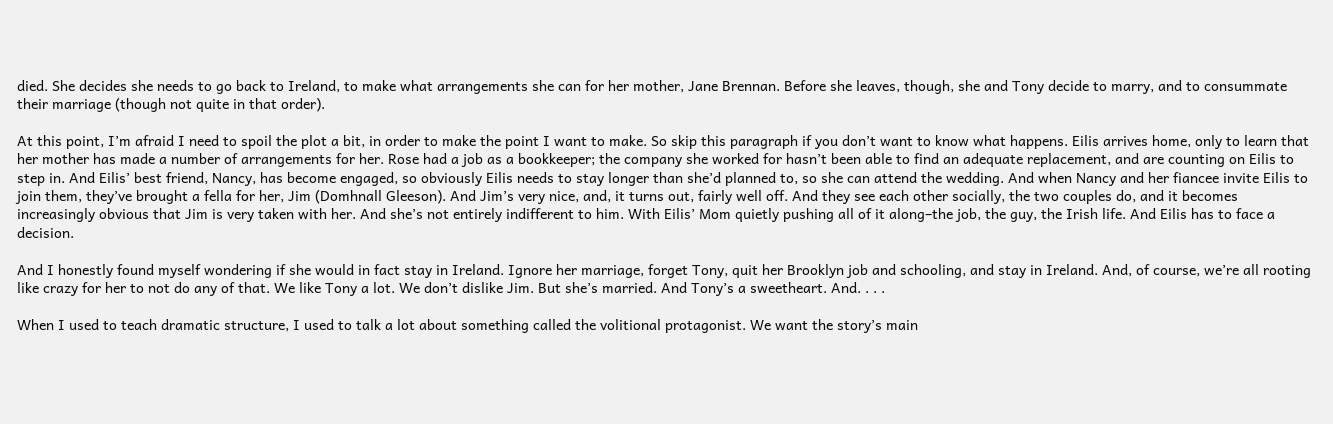died. She decides she needs to go back to Ireland, to make what arrangements she can for her mother, Jane Brennan. Before she leaves, though, she and Tony decide to marry, and to consummate their marriage (though not quite in that order).

At this point, I’m afraid I need to spoil the plot a bit, in order to make the point I want to make. So skip this paragraph if you don’t want to know what happens. Eilis arrives home, only to learn that her mother has made a number of arrangements for her. Rose had a job as a bookkeeper; the company she worked for hasn’t been able to find an adequate replacement, and are counting on Eilis to step in. And Eilis’ best friend, Nancy, has become engaged, so obviously Eilis needs to stay longer than she’d planned to, so she can attend the wedding. And when Nancy and her fiancee invite Eilis to join them, they’ve brought a fella for her, Jim (Domhnall Gleeson). And Jim’s very nice, and, it turns out, fairly well off. And they see each other socially, the two couples do, and it becomes increasingly obvious that Jim is very taken with her. And she’s not entirely indifferent to him. With Eilis’ Mom quietly pushing all of it along–the job, the guy, the Irish life. And Eilis has to face a decision.

And I honestly found myself wondering if she would in fact stay in Ireland. Ignore her marriage, forget Tony, quit her Brooklyn job and schooling, and stay in Ireland. And, of course, we’re all rooting like crazy for her to not do any of that. We like Tony a lot. We don’t dislike Jim. But she’s married. And Tony’s a sweetheart. And. . . .

When I used to teach dramatic structure, I used to talk a lot about something called the volitional protagonist. We want the story’s main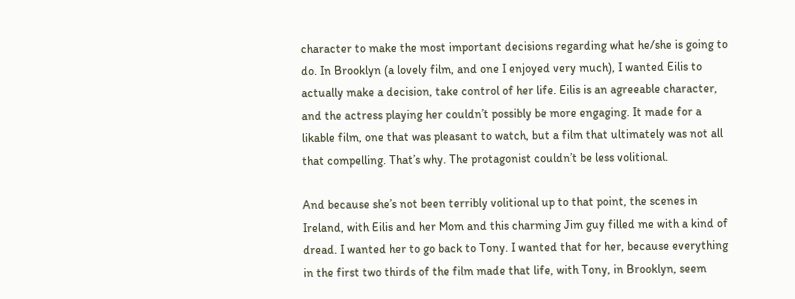character to make the most important decisions regarding what he/she is going to do. In Brooklyn (a lovely film, and one I enjoyed very much), I wanted Eilis to actually make a decision, take control of her life. Eilis is an agreeable character, and the actress playing her couldn’t possibly be more engaging. It made for a likable film, one that was pleasant to watch, but a film that ultimately was not all that compelling. That’s why. The protagonist couldn’t be less volitional.

And because she’s not been terribly volitional up to that point, the scenes in Ireland, with Eilis and her Mom and this charming Jim guy filled me with a kind of dread. I wanted her to go back to Tony. I wanted that for her, because everything in the first two thirds of the film made that life, with Tony, in Brooklyn, seem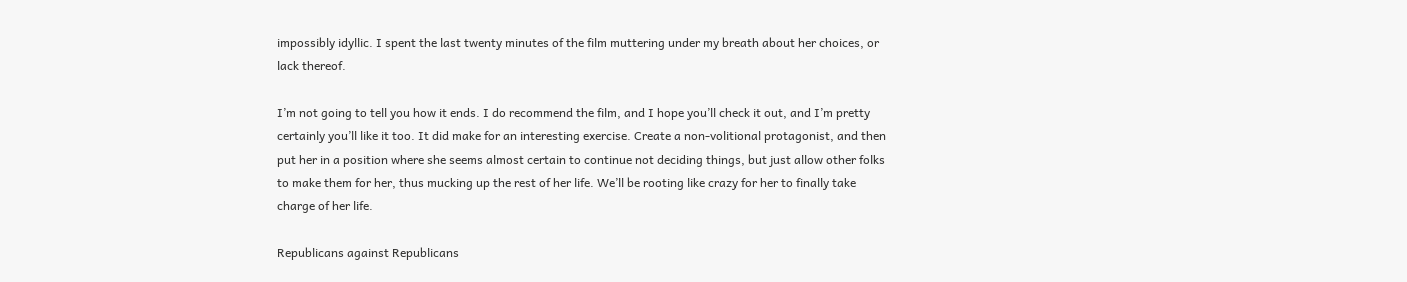impossibly idyllic. I spent the last twenty minutes of the film muttering under my breath about her choices, or lack thereof.

I’m not going to tell you how it ends. I do recommend the film, and I hope you’ll check it out, and I’m pretty certainly you’ll like it too. It did make for an interesting exercise. Create a non-volitional protagonist, and then put her in a position where she seems almost certain to continue not deciding things, but just allow other folks to make them for her, thus mucking up the rest of her life. We’ll be rooting like crazy for her to finally take charge of her life.

Republicans against Republicans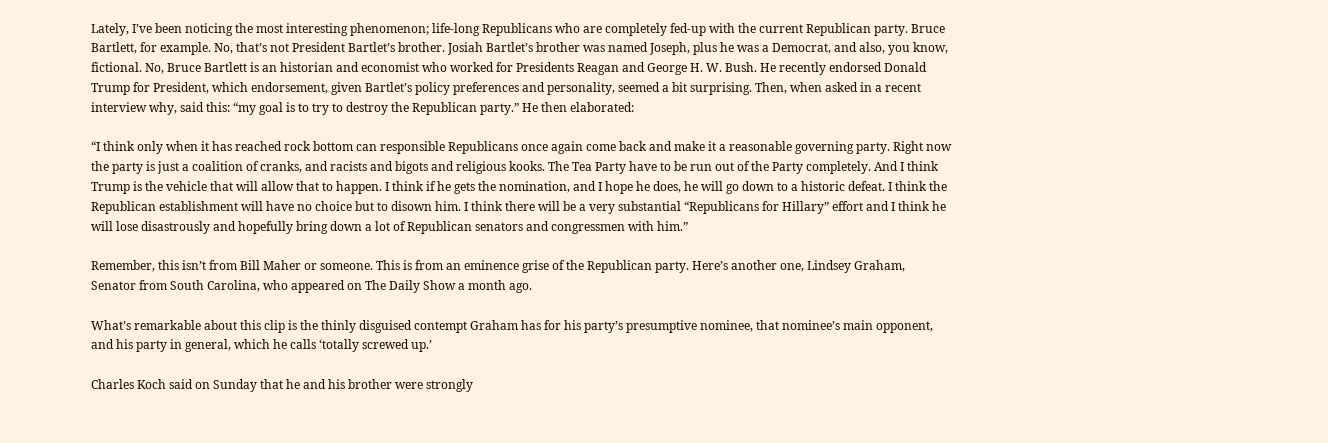Lately, I’ve been noticing the most interesting phenomenon; life-long Republicans who are completely fed-up with the current Republican party. Bruce Bartlett, for example. No, that’s not President Bartlet’s brother. Josiah Bartlet’s brother was named Joseph, plus he was a Democrat, and also, you know, fictional. No, Bruce Bartlett is an historian and economist who worked for Presidents Reagan and George H. W. Bush. He recently endorsed Donald Trump for President, which endorsement, given Bartlet’s policy preferences and personality, seemed a bit surprising. Then, when asked in a recent interview why, said this: “my goal is to try to destroy the Republican party.” He then elaborated:

“I think only when it has reached rock bottom can responsible Republicans once again come back and make it a reasonable governing party. Right now the party is just a coalition of cranks, and racists and bigots and religious kooks. The Tea Party have to be run out of the Party completely. And I think Trump is the vehicle that will allow that to happen. I think if he gets the nomination, and I hope he does, he will go down to a historic defeat. I think the Republican establishment will have no choice but to disown him. I think there will be a very substantial “Republicans for Hillary” effort and I think he will lose disastrously and hopefully bring down a lot of Republican senators and congressmen with him.”

Remember, this isn’t from Bill Maher or someone. This is from an eminence grise of the Republican party. Here’s another one, Lindsey Graham, Senator from South Carolina, who appeared on The Daily Show a month ago.

What’s remarkable about this clip is the thinly disguised contempt Graham has for his party’s presumptive nominee, that nominee’s main opponent, and his party in general, which he calls ‘totally screwed up.’

Charles Koch said on Sunday that he and his brother were strongly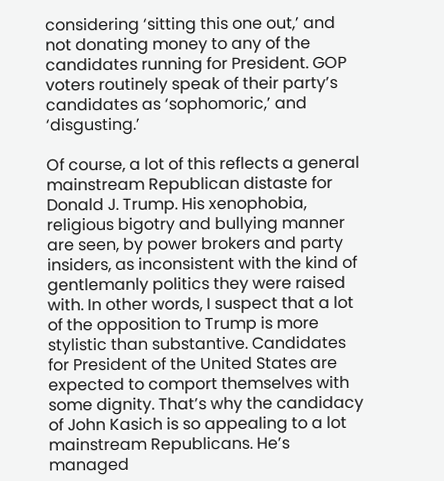considering ‘sitting this one out,’ and not donating money to any of the candidates running for President. GOP voters routinely speak of their party’s candidates as ‘sophomoric,’ and ‘disgusting.’

Of course, a lot of this reflects a general mainstream Republican distaste for Donald J. Trump. His xenophobia, religious bigotry and bullying manner are seen, by power brokers and party insiders, as inconsistent with the kind of gentlemanly politics they were raised with. In other words, I suspect that a lot of the opposition to Trump is more stylistic than substantive. Candidates for President of the United States are expected to comport themselves with some dignity. That’s why the candidacy of John Kasich is so appealing to a lot mainstream Republicans. He’s managed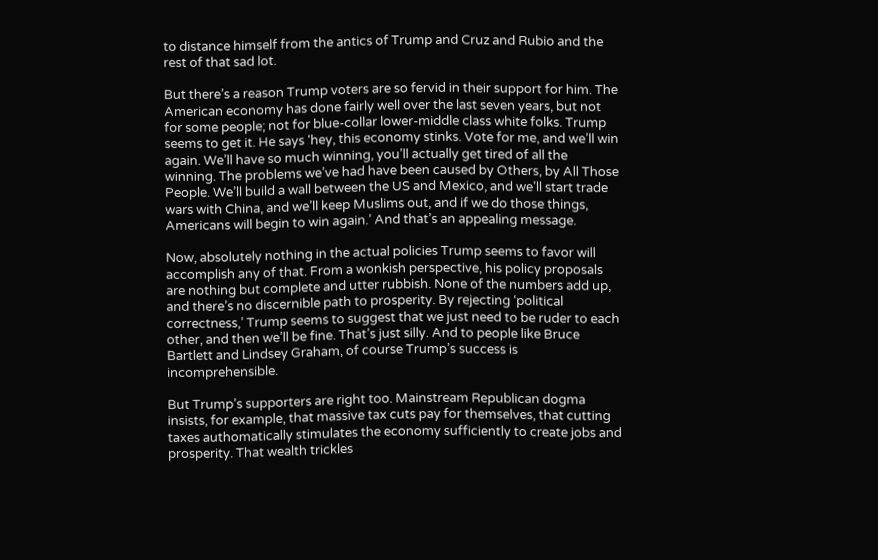to distance himself from the antics of Trump and Cruz and Rubio and the rest of that sad lot.

But there’s a reason Trump voters are so fervid in their support for him. The American economy has done fairly well over the last seven years, but not for some people; not for blue-collar lower-middle class white folks. Trump seems to get it. He says ‘hey, this economy stinks. Vote for me, and we’ll win again. We’ll have so much winning, you’ll actually get tired of all the winning. The problems we’ve had have been caused by Others, by All Those People. We’ll build a wall between the US and Mexico, and we’ll start trade wars with China, and we’ll keep Muslims out, and if we do those things, Americans will begin to win again.’ And that’s an appealing message.

Now, absolutely nothing in the actual policies Trump seems to favor will accomplish any of that. From a wonkish perspective, his policy proposals are nothing but complete and utter rubbish. None of the numbers add up, and there’s no discernible path to prosperity. By rejecting ‘political correctness,’ Trump seems to suggest that we just need to be ruder to each other, and then we’ll be fine. That’s just silly. And to people like Bruce Bartlett and Lindsey Graham, of course Trump’s success is incomprehensible.

But Trump’s supporters are right too. Mainstream Republican dogma insists, for example, that massive tax cuts pay for themselves, that cutting taxes authomatically stimulates the economy sufficiently to create jobs and prosperity. That wealth trickles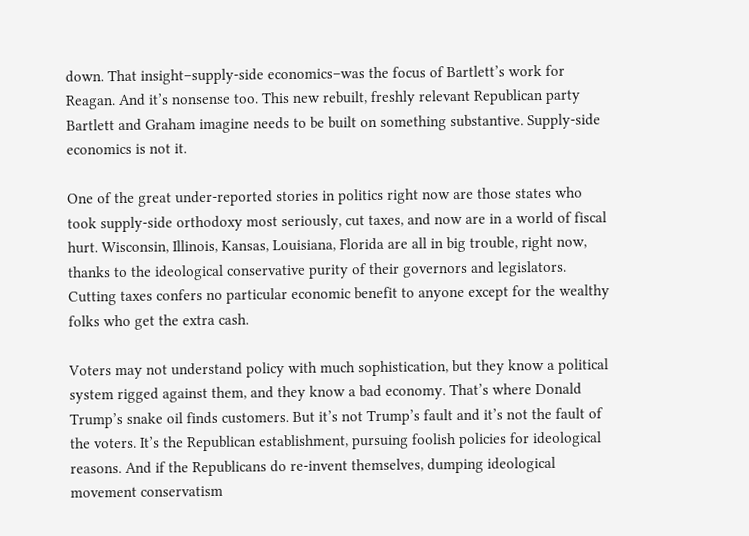down. That insight–supply-side economics–was the focus of Bartlett’s work for Reagan. And it’s nonsense too. This new rebuilt, freshly relevant Republican party Bartlett and Graham imagine needs to be built on something substantive. Supply-side economics is not it.

One of the great under-reported stories in politics right now are those states who took supply-side orthodoxy most seriously, cut taxes, and now are in a world of fiscal hurt. Wisconsin, Illinois, Kansas, Louisiana, Florida are all in big trouble, right now, thanks to the ideological conservative purity of their governors and legislators. Cutting taxes confers no particular economic benefit to anyone except for the wealthy folks who get the extra cash.

Voters may not understand policy with much sophistication, but they know a political system rigged against them, and they know a bad economy. That’s where Donald Trump’s snake oil finds customers. But it’s not Trump’s fault and it’s not the fault of the voters. It’s the Republican establishment, pursuing foolish policies for ideological reasons. And if the Republicans do re-invent themselves, dumping ideological movement conservatism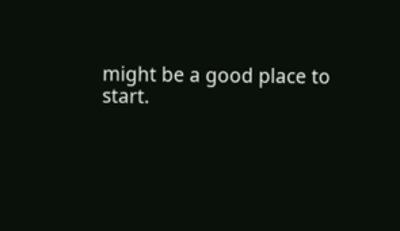might be a good place to start.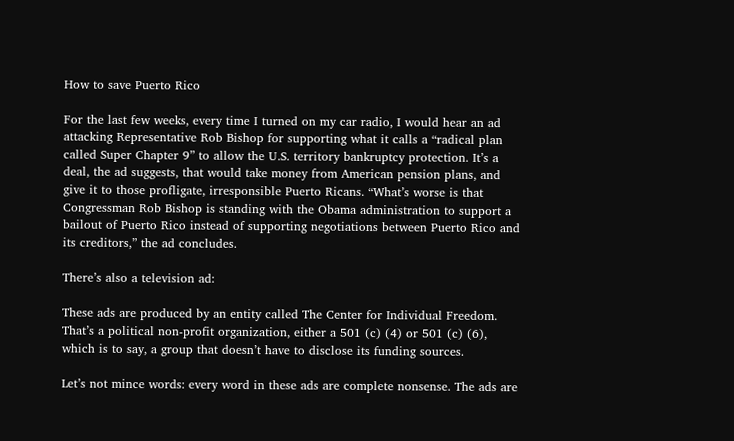How to save Puerto Rico

For the last few weeks, every time I turned on my car radio, I would hear an ad attacking Representative Rob Bishop for supporting what it calls a “radical plan called Super Chapter 9” to allow the U.S. territory bankruptcy protection. It’s a deal, the ad suggests, that would take money from American pension plans, and give it to those profligate, irresponsible Puerto Ricans. “What’s worse is that Congressman Rob Bishop is standing with the Obama administration to support a bailout of Puerto Rico instead of supporting negotiations between Puerto Rico and its creditors,” the ad concludes.

There’s also a television ad:

These ads are produced by an entity called The Center for Individual Freedom. That’s a political non-profit organization, either a 501 (c) (4) or 501 (c) (6), which is to say, a group that doesn’t have to disclose its funding sources.

Let’s not mince words: every word in these ads are complete nonsense. The ads are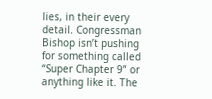lies, in their every detail. Congressman Bishop isn’t pushing for something called “Super Chapter 9” or anything like it. The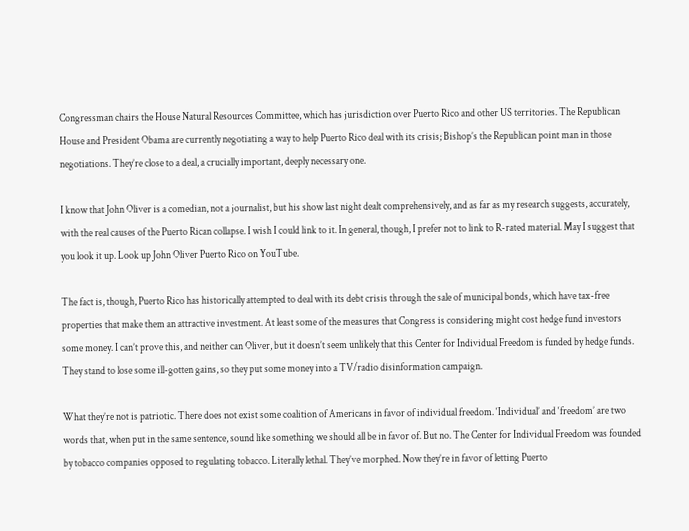Congressman chairs the House Natural Resources Committee, which has jurisdiction over Puerto Rico and other US territories. The Republican House and President Obama are currently negotiating a way to help Puerto Rico deal with its crisis; Bishop’s the Republican point man in those negotiations. They’re close to a deal, a crucially important, deeply necessary one.

I know that John Oliver is a comedian, not a journalist, but his show last night dealt comprehensively, and as far as my research suggests, accurately, with the real causes of the Puerto Rican collapse. I wish I could link to it. In general, though, I prefer not to link to R-rated material. May I suggest that you look it up. Look up John Oliver Puerto Rico on YouTube.

The fact is, though, Puerto Rico has historically attempted to deal with its debt crisis through the sale of municipal bonds, which have tax-free properties that make them an attractive investment. At least some of the measures that Congress is considering might cost hedge fund investors some money. I can’t prove this, and neither can Oliver, but it doesn’t seem unlikely that this Center for Individual Freedom is funded by hedge funds. They stand to lose some ill-gotten gains, so they put some money into a TV/radio disinformation campaign.

What they’re not is patriotic. There does not exist some coalition of Americans in favor of individual freedom. ‘Individual’ and ‘freedom’ are two words that, when put in the same sentence, sound like something we should all be in favor of. But no. The Center for Individual Freedom was founded by tobacco companies opposed to regulating tobacco. Literally lethal. They’ve morphed. Now they’re in favor of letting Puerto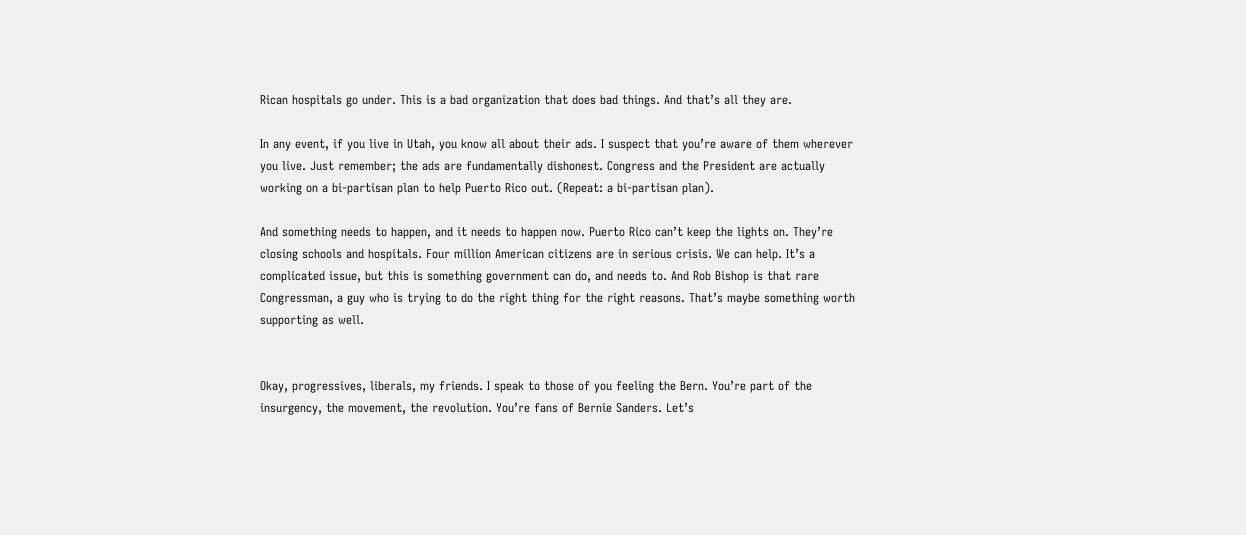Rican hospitals go under. This is a bad organization that does bad things. And that’s all they are.

In any event, if you live in Utah, you know all about their ads. I suspect that you’re aware of them wherever you live. Just remember; the ads are fundamentally dishonest. Congress and the President are actually working on a bi-partisan plan to help Puerto Rico out. (Repeat: a bi-partisan plan).

And something needs to happen, and it needs to happen now. Puerto Rico can’t keep the lights on. They’re closing schools and hospitals. Four million American citizens are in serious crisis. We can help. It’s a complicated issue, but this is something government can do, and needs to. And Rob Bishop is that rare Congressman, a guy who is trying to do the right thing for the right reasons. That’s maybe something worth supporting as well.


Okay, progressives, liberals, my friends. I speak to those of you feeling the Bern. You’re part of the insurgency, the movement, the revolution. You’re fans of Bernie Sanders. Let’s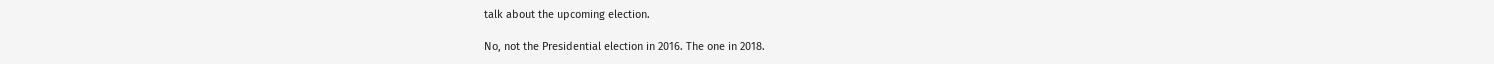talk about the upcoming election.

No, not the Presidential election in 2016. The one in 2018.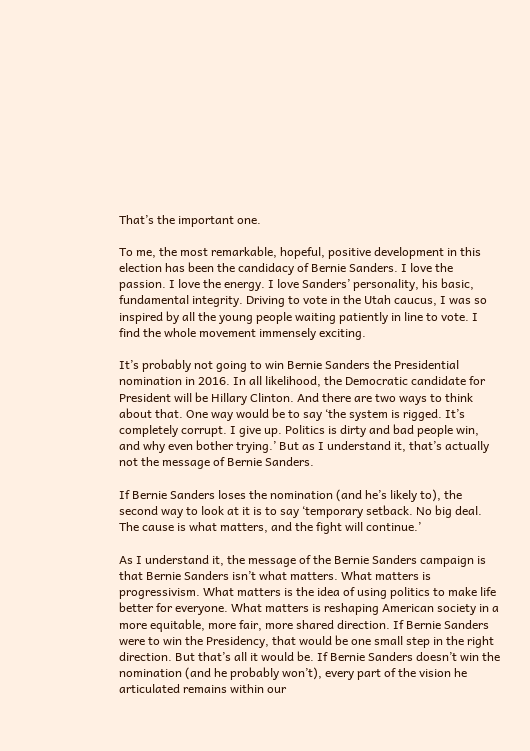That’s the important one.

To me, the most remarkable, hopeful, positive development in this election has been the candidacy of Bernie Sanders. I love the passion. I love the energy. I love Sanders’ personality, his basic, fundamental integrity. Driving to vote in the Utah caucus, I was so inspired by all the young people waiting patiently in line to vote. I find the whole movement immensely exciting.

It’s probably not going to win Bernie Sanders the Presidential nomination in 2016. In all likelihood, the Democratic candidate for President will be Hillary Clinton. And there are two ways to think about that. One way would be to say ‘the system is rigged. It’s completely corrupt. I give up. Politics is dirty and bad people win, and why even bother trying.’ But as I understand it, that’s actually not the message of Bernie Sanders.

If Bernie Sanders loses the nomination (and he’s likely to), the second way to look at it is to say ‘temporary setback. No big deal. The cause is what matters, and the fight will continue.’

As I understand it, the message of the Bernie Sanders campaign is that Bernie Sanders isn’t what matters. What matters is progressivism. What matters is the idea of using politics to make life better for everyone. What matters is reshaping American society in a more equitable, more fair, more shared direction. If Bernie Sanders were to win the Presidency, that would be one small step in the right direction. But that’s all it would be. If Bernie Sanders doesn’t win the nomination (and he probably won’t), every part of the vision he articulated remains within our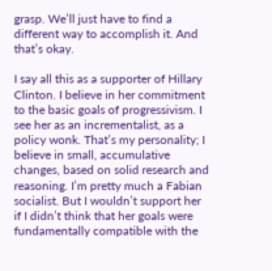grasp. We’ll just have to find a different way to accomplish it. And that’s okay.

I say all this as a supporter of Hillary Clinton. I believe in her commitment to the basic goals of progressivism. I see her as an incrementalist, as a policy wonk. That’s my personality; I believe in small, accumulative changes, based on solid research and reasoning. I’m pretty much a Fabian socialist. But I wouldn’t support her if I didn’t think that her goals were fundamentally compatible with the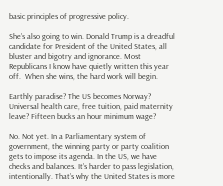basic principles of progressive policy.

She’s also going to win. Donald Trump is a dreadful candidate for President of the United States, all bluster and bigotry and ignorance. Most Republicans I know have quietly written this year off.  When she wins, the hard work will begin.

Earthly paradise? The US becomes Norway? Universal health care, free tuition, paid maternity leave? Fifteen bucks an hour minimum wage?

No. Not yet. In a Parliamentary system of government, the winning party or party coalition gets to impose its agenda. In the US, we have checks and balances. It’s harder to pass legislation, intentionally. That’s why the United States is more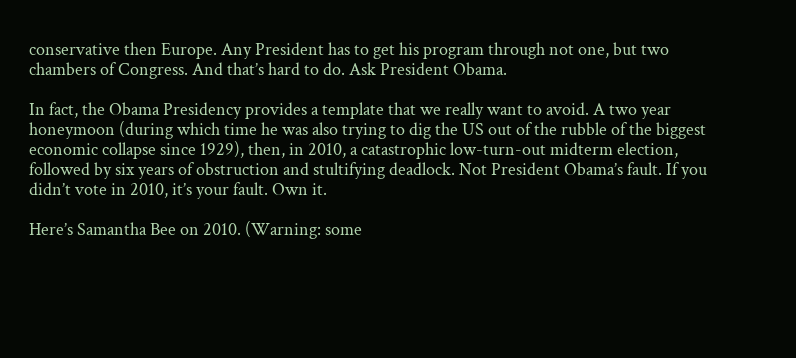conservative then Europe. Any President has to get his program through not one, but two chambers of Congress. And that’s hard to do. Ask President Obama.

In fact, the Obama Presidency provides a template that we really want to avoid. A two year honeymoon (during which time he was also trying to dig the US out of the rubble of the biggest economic collapse since 1929), then, in 2010, a catastrophic low-turn-out midterm election, followed by six years of obstruction and stultifying deadlock. Not President Obama’s fault. If you didn’t vote in 2010, it’s your fault. Own it.

Here’s Samantha Bee on 2010. (Warning: some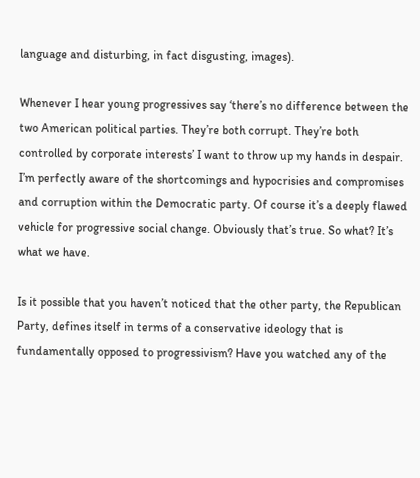language and disturbing, in fact disgusting, images).

Whenever I hear young progressives say ‘there’s no difference between the two American political parties. They’re both corrupt. They’re both controlled by corporate interests’ I want to throw up my hands in despair. I’m perfectly aware of the shortcomings and hypocrisies and compromises and corruption within the Democratic party. Of course it’s a deeply flawed vehicle for progressive social change. Obviously that’s true. So what? It’s what we have.

Is it possible that you haven’t noticed that the other party, the Republican Party, defines itself in terms of a conservative ideology that is fundamentally opposed to progressivism? Have you watched any of the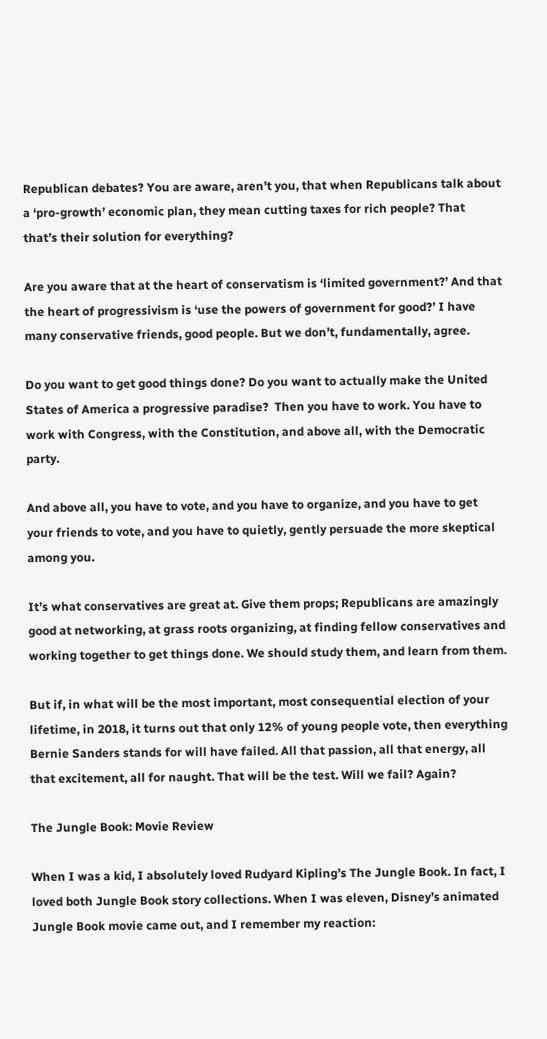Republican debates? You are aware, aren’t you, that when Republicans talk about a ‘pro-growth’ economic plan, they mean cutting taxes for rich people? That that’s their solution for everything?

Are you aware that at the heart of conservatism is ‘limited government?’ And that the heart of progressivism is ‘use the powers of government for good?’ I have many conservative friends, good people. But we don’t, fundamentally, agree.

Do you want to get good things done? Do you want to actually make the United States of America a progressive paradise?  Then you have to work. You have to work with Congress, with the Constitution, and above all, with the Democratic party.

And above all, you have to vote, and you have to organize, and you have to get your friends to vote, and you have to quietly, gently persuade the more skeptical among you.

It’s what conservatives are great at. Give them props; Republicans are amazingly good at networking, at grass roots organizing, at finding fellow conservatives and working together to get things done. We should study them, and learn from them.

But if, in what will be the most important, most consequential election of your lifetime, in 2018, it turns out that only 12% of young people vote, then everything Bernie Sanders stands for will have failed. All that passion, all that energy, all that excitement, all for naught. That will be the test. Will we fail? Again?

The Jungle Book: Movie Review

When I was a kid, I absolutely loved Rudyard Kipling’s The Jungle Book. In fact, I loved both Jungle Book story collections. When I was eleven, Disney’s animated Jungle Book movie came out, and I remember my reaction: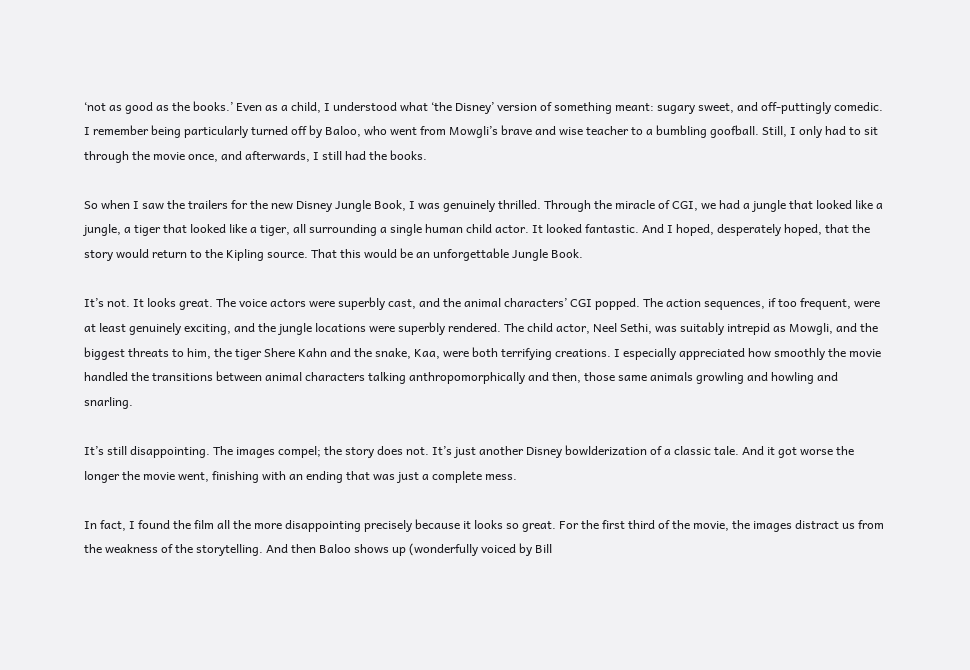‘not as good as the books.’ Even as a child, I understood what ‘the Disney’ version of something meant: sugary sweet, and off-puttingly comedic. I remember being particularly turned off by Baloo, who went from Mowgli’s brave and wise teacher to a bumbling goofball. Still, I only had to sit through the movie once, and afterwards, I still had the books.

So when I saw the trailers for the new Disney Jungle Book, I was genuinely thrilled. Through the miracle of CGI, we had a jungle that looked like a jungle, a tiger that looked like a tiger, all surrounding a single human child actor. It looked fantastic. And I hoped, desperately hoped, that the story would return to the Kipling source. That this would be an unforgettable Jungle Book.

It’s not. It looks great. The voice actors were superbly cast, and the animal characters’ CGI popped. The action sequences, if too frequent, were at least genuinely exciting, and the jungle locations were superbly rendered. The child actor, Neel Sethi, was suitably intrepid as Mowgli, and the biggest threats to him, the tiger Shere Kahn and the snake, Kaa, were both terrifying creations. I especially appreciated how smoothly the movie handled the transitions between animal characters talking anthropomorphically and then, those same animals growling and howling and snarling.

It’s still disappointing. The images compel; the story does not. It’s just another Disney bowlderization of a classic tale. And it got worse the longer the movie went, finishing with an ending that was just a complete mess.

In fact, I found the film all the more disappointing precisely because it looks so great. For the first third of the movie, the images distract us from the weakness of the storytelling. And then Baloo shows up (wonderfully voiced by Bill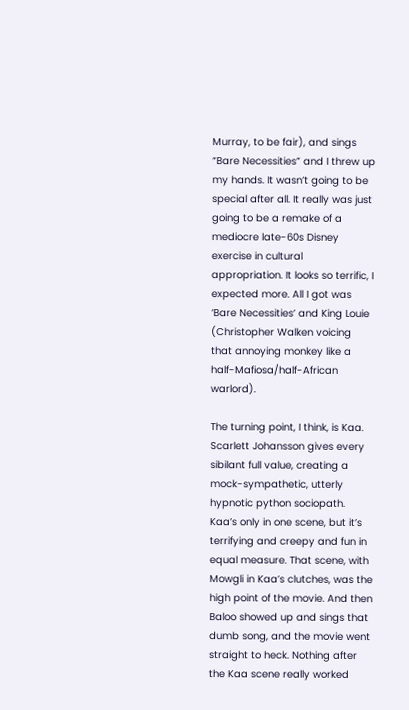Murray, to be fair), and sings “Bare Necessities” and I threw up my hands. It wasn’t going to be special after all. It really was just going to be a remake of a mediocre late-60s Disney exercise in cultural appropriation. It looks so terrific, I expected more. All I got was ‘Bare Necessities’ and King Louie (Christopher Walken voicing that annoying monkey like a half-Mafiosa/half-African warlord).

The turning point, I think, is Kaa. Scarlett Johansson gives every sibilant full value, creating a mock-sympathetic, utterly hypnotic python sociopath. Kaa’s only in one scene, but it’s terrifying and creepy and fun in equal measure. That scene, with Mowgli in Kaa’s clutches, was the high point of the movie. And then Baloo showed up and sings that dumb song, and the movie went straight to heck. Nothing after the Kaa scene really worked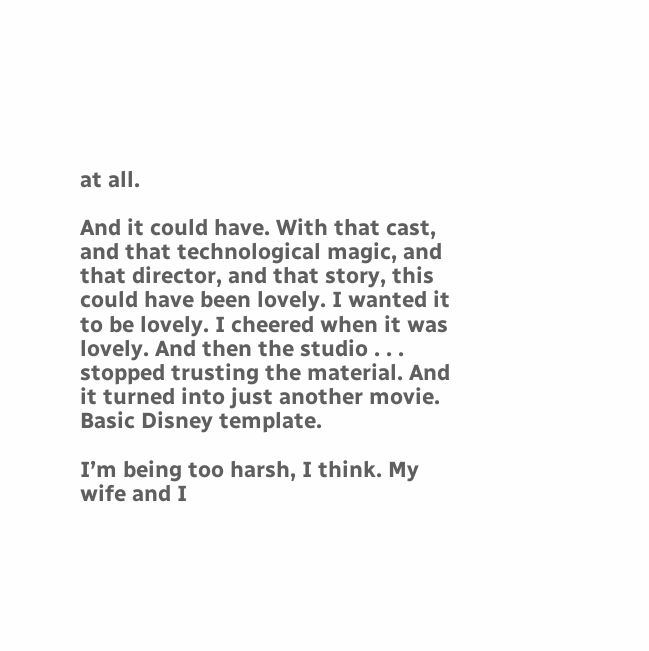at all.

And it could have. With that cast, and that technological magic, and that director, and that story, this could have been lovely. I wanted it to be lovely. I cheered when it was lovely. And then the studio . . . stopped trusting the material. And it turned into just another movie. Basic Disney template.

I’m being too harsh, I think. My wife and I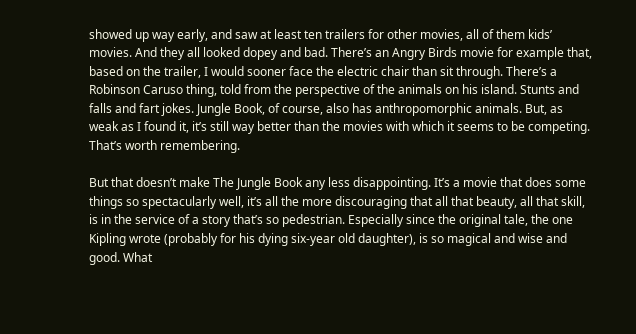showed up way early, and saw at least ten trailers for other movies, all of them kids’ movies. And they all looked dopey and bad. There’s an Angry Birds movie for example that, based on the trailer, I would sooner face the electric chair than sit through. There’s a Robinson Caruso thing, told from the perspective of the animals on his island. Stunts and falls and fart jokes. Jungle Book, of course, also has anthropomorphic animals. But, as weak as I found it, it’s still way better than the movies with which it seems to be competing. That’s worth remembering.

But that doesn’t make The Jungle Book any less disappointing. It’s a movie that does some things so spectacularly well, it’s all the more discouraging that all that beauty, all that skill, is in the service of a story that’s so pedestrian. Especially since the original tale, the one Kipling wrote (probably for his dying six-year old daughter), is so magical and wise and good. What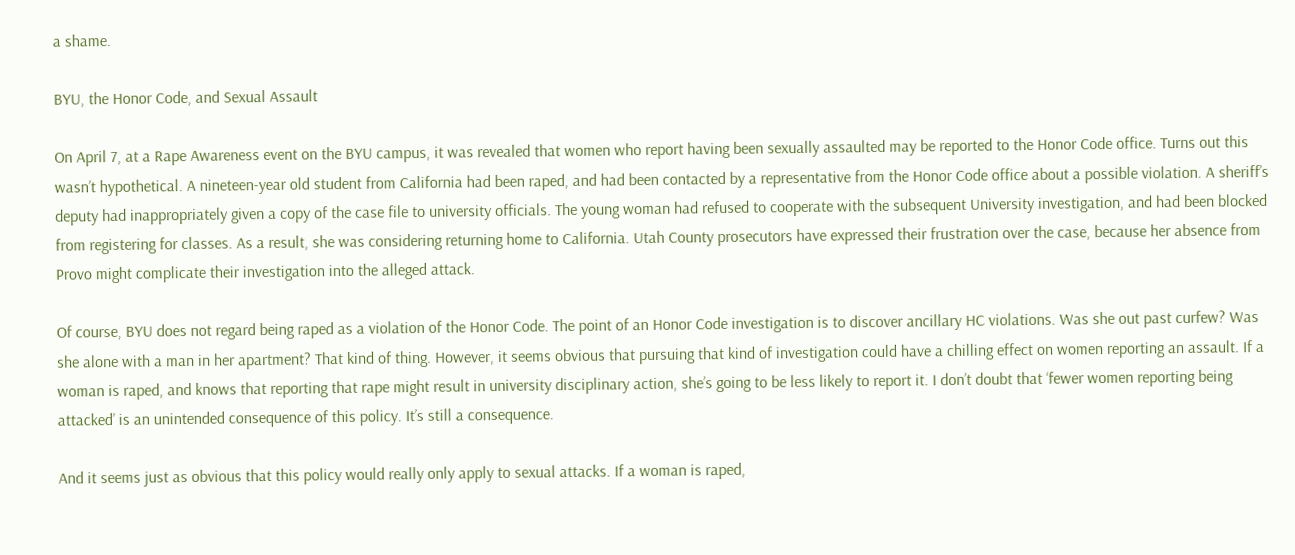a shame.

BYU, the Honor Code, and Sexual Assault

On April 7, at a Rape Awareness event on the BYU campus, it was revealed that women who report having been sexually assaulted may be reported to the Honor Code office. Turns out this wasn’t hypothetical. A nineteen-year old student from California had been raped, and had been contacted by a representative from the Honor Code office about a possible violation. A sheriff’s deputy had inappropriately given a copy of the case file to university officials. The young woman had refused to cooperate with the subsequent University investigation, and had been blocked from registering for classes. As a result, she was considering returning home to California. Utah County prosecutors have expressed their frustration over the case, because her absence from Provo might complicate their investigation into the alleged attack.

Of course, BYU does not regard being raped as a violation of the Honor Code. The point of an Honor Code investigation is to discover ancillary HC violations. Was she out past curfew? Was she alone with a man in her apartment? That kind of thing. However, it seems obvious that pursuing that kind of investigation could have a chilling effect on women reporting an assault. If a woman is raped, and knows that reporting that rape might result in university disciplinary action, she’s going to be less likely to report it. I don’t doubt that ‘fewer women reporting being attacked’ is an unintended consequence of this policy. It’s still a consequence.

And it seems just as obvious that this policy would really only apply to sexual attacks. If a woman is raped,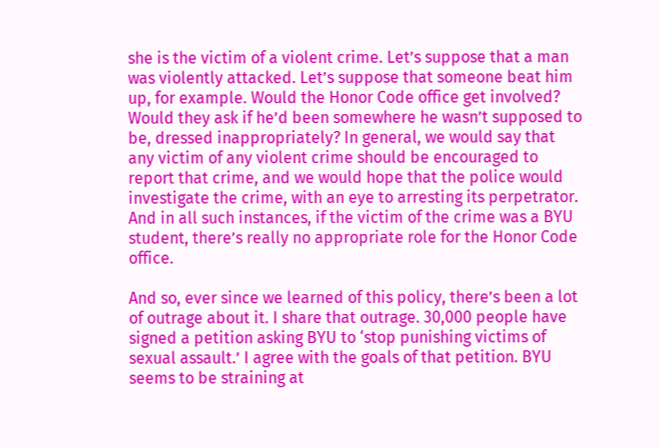she is the victim of a violent crime. Let’s suppose that a man was violently attacked. Let’s suppose that someone beat him up, for example. Would the Honor Code office get involved? Would they ask if he’d been somewhere he wasn’t supposed to be, dressed inappropriately? In general, we would say that any victim of any violent crime should be encouraged to report that crime, and we would hope that the police would investigate the crime, with an eye to arresting its perpetrator. And in all such instances, if the victim of the crime was a BYU student, there’s really no appropriate role for the Honor Code office.

And so, ever since we learned of this policy, there’s been a lot of outrage about it. I share that outrage. 30,000 people have signed a petition asking BYU to ‘stop punishing victims of sexual assault.’ I agree with the goals of that petition. BYU seems to be straining at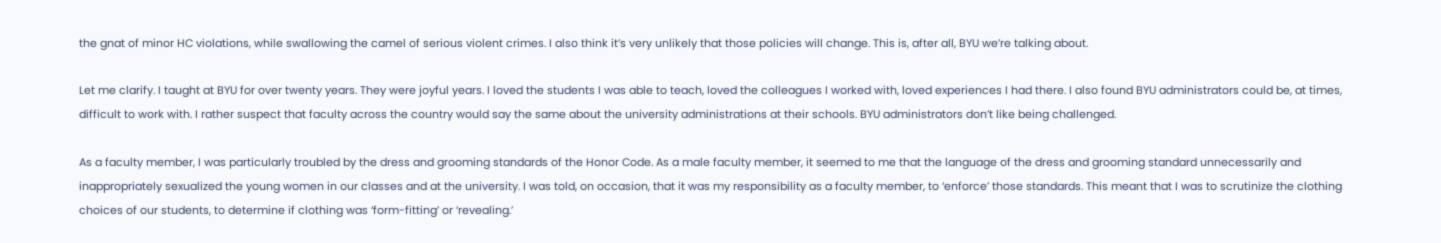the gnat of minor HC violations, while swallowing the camel of serious violent crimes. I also think it’s very unlikely that those policies will change. This is, after all, BYU we’re talking about.

Let me clarify. I taught at BYU for over twenty years. They were joyful years. I loved the students I was able to teach, loved the colleagues I worked with, loved experiences I had there. I also found BYU administrators could be, at times, difficult to work with. I rather suspect that faculty across the country would say the same about the university administrations at their schools. BYU administrators don’t like being challenged.

As a faculty member, I was particularly troubled by the dress and grooming standards of the Honor Code. As a male faculty member, it seemed to me that the language of the dress and grooming standard unnecessarily and inappropriately sexualized the young women in our classes and at the university. I was told, on occasion, that it was my responsibility as a faculty member, to ‘enforce’ those standards. This meant that I was to scrutinize the clothing choices of our students, to determine if clothing was ‘form-fitting’ or ‘revealing.’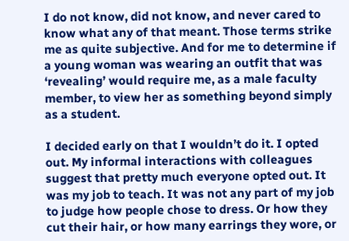I do not know, did not know, and never cared to know what any of that meant. Those terms strike me as quite subjective. And for me to determine if a young woman was wearing an outfit that was ‘revealing’ would require me, as a male faculty member, to view her as something beyond simply as a student.

I decided early on that I wouldn’t do it. I opted out. My informal interactions with colleagues suggest that pretty much everyone opted out. It was my job to teach. It was not any part of my job to judge how people chose to dress. Or how they cut their hair, or how many earrings they wore, or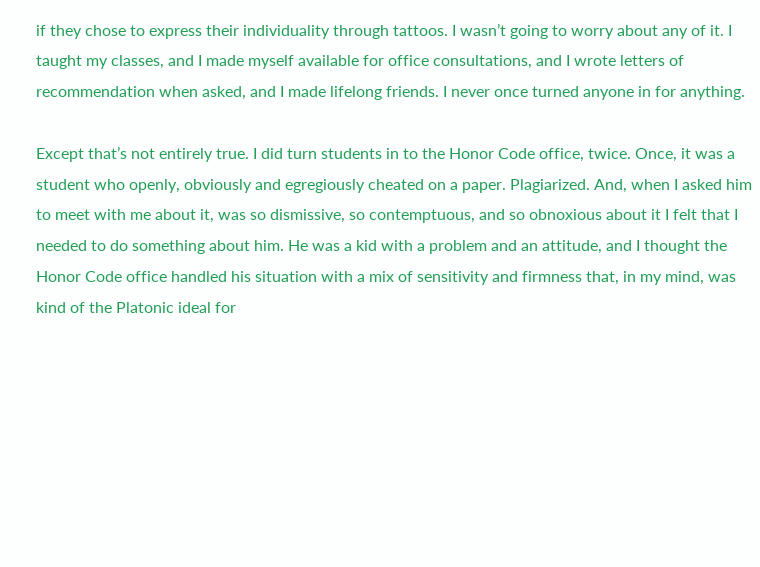if they chose to express their individuality through tattoos. I wasn’t going to worry about any of it. I taught my classes, and I made myself available for office consultations, and I wrote letters of recommendation when asked, and I made lifelong friends. I never once turned anyone in for anything.

Except that’s not entirely true. I did turn students in to the Honor Code office, twice. Once, it was a student who openly, obviously and egregiously cheated on a paper. Plagiarized. And, when I asked him to meet with me about it, was so dismissive, so contemptuous, and so obnoxious about it I felt that I needed to do something about him. He was a kid with a problem and an attitude, and I thought the Honor Code office handled his situation with a mix of sensitivity and firmness that, in my mind, was kind of the Platonic ideal for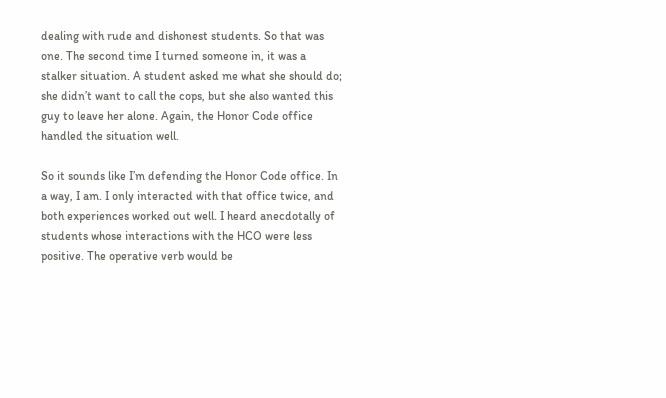dealing with rude and dishonest students. So that was one. The second time I turned someone in, it was a stalker situation. A student asked me what she should do; she didn’t want to call the cops, but she also wanted this guy to leave her alone. Again, the Honor Code office handled the situation well.

So it sounds like I’m defending the Honor Code office. In a way, I am. I only interacted with that office twice, and both experiences worked out well. I heard anecdotally of students whose interactions with the HCO were less positive. The operative verb would be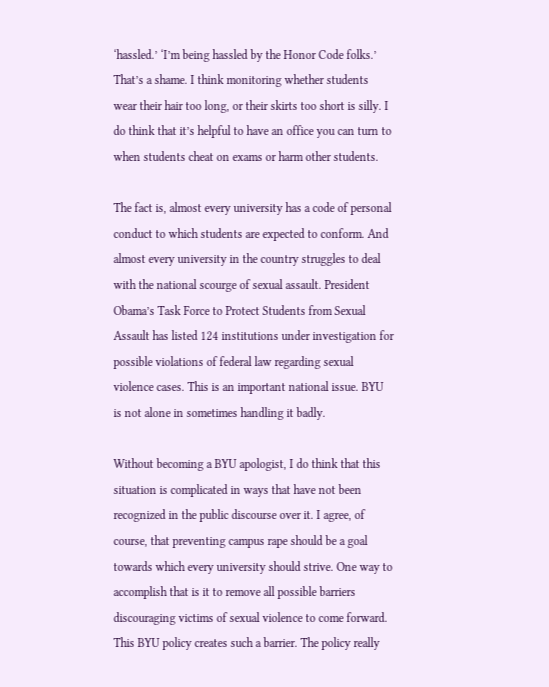‘hassled.’ ‘I’m being hassled by the Honor Code folks.’ That’s a shame. I think monitoring whether students wear their hair too long, or their skirts too short is silly. I do think that it’s helpful to have an office you can turn to when students cheat on exams or harm other students.

The fact is, almost every university has a code of personal conduct to which students are expected to conform. And almost every university in the country struggles to deal with the national scourge of sexual assault. President Obama’s Task Force to Protect Students from Sexual Assault has listed 124 institutions under investigation for possible violations of federal law regarding sexual violence cases. This is an important national issue. BYU is not alone in sometimes handling it badly.

Without becoming a BYU apologist, I do think that this situation is complicated in ways that have not been recognized in the public discourse over it. I agree, of course, that preventing campus rape should be a goal towards which every university should strive. One way to accomplish that is it to remove all possible barriers discouraging victims of sexual violence to come forward. This BYU policy creates such a barrier. The policy really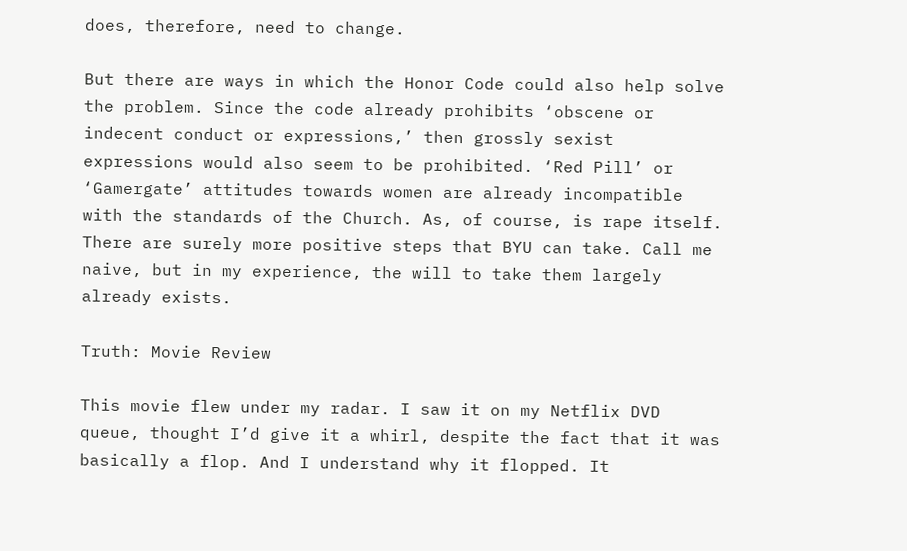does, therefore, need to change.

But there are ways in which the Honor Code could also help solve the problem. Since the code already prohibits ‘obscene or indecent conduct or expressions,’ then grossly sexist expressions would also seem to be prohibited. ‘Red Pill’ or ‘Gamergate’ attitudes towards women are already incompatible with the standards of the Church. As, of course, is rape itself. There are surely more positive steps that BYU can take. Call me naive, but in my experience, the will to take them largely already exists.

Truth: Movie Review

This movie flew under my radar. I saw it on my Netflix DVD queue, thought I’d give it a whirl, despite the fact that it was basically a flop. And I understand why it flopped. It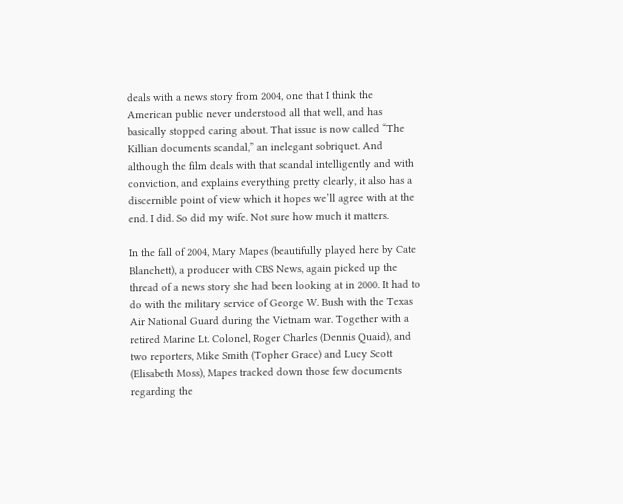deals with a news story from 2004, one that I think the American public never understood all that well, and has basically stopped caring about. That issue is now called “The Killian documents scandal,” an inelegant sobriquet. And although the film deals with that scandal intelligently and with conviction, and explains everything pretty clearly, it also has a discernible point of view which it hopes we’ll agree with at the end. I did. So did my wife. Not sure how much it matters.

In the fall of 2004, Mary Mapes (beautifully played here by Cate Blanchett), a producer with CBS News, again picked up the thread of a news story she had been looking at in 2000. It had to do with the military service of George W. Bush with the Texas Air National Guard during the Vietnam war. Together with a retired Marine Lt. Colonel, Roger Charles (Dennis Quaid), and two reporters, Mike Smith (Topher Grace) and Lucy Scott (Elisabeth Moss), Mapes tracked down those few documents regarding the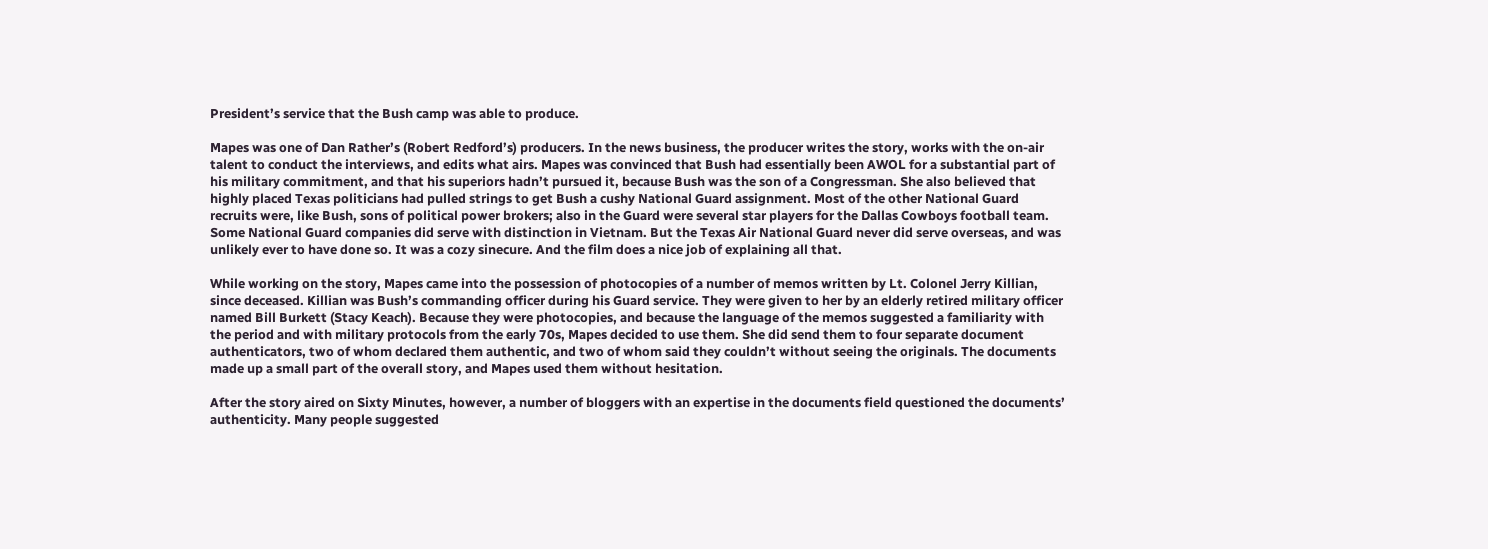President’s service that the Bush camp was able to produce.

Mapes was one of Dan Rather’s (Robert Redford’s) producers. In the news business, the producer writes the story, works with the on-air talent to conduct the interviews, and edits what airs. Mapes was convinced that Bush had essentially been AWOL for a substantial part of his military commitment, and that his superiors hadn’t pursued it, because Bush was the son of a Congressman. She also believed that highly placed Texas politicians had pulled strings to get Bush a cushy National Guard assignment. Most of the other National Guard recruits were, like Bush, sons of political power brokers; also in the Guard were several star players for the Dallas Cowboys football team. Some National Guard companies did serve with distinction in Vietnam. But the Texas Air National Guard never did serve overseas, and was unlikely ever to have done so. It was a cozy sinecure. And the film does a nice job of explaining all that.

While working on the story, Mapes came into the possession of photocopies of a number of memos written by Lt. Colonel Jerry Killian, since deceased. Killian was Bush’s commanding officer during his Guard service. They were given to her by an elderly retired military officer named Bill Burkett (Stacy Keach). Because they were photocopies, and because the language of the memos suggested a familiarity with the period and with military protocols from the early 70s, Mapes decided to use them. She did send them to four separate document authenticators, two of whom declared them authentic, and two of whom said they couldn’t without seeing the originals. The documents made up a small part of the overall story, and Mapes used them without hesitation.

After the story aired on Sixty Minutes, however, a number of bloggers with an expertise in the documents field questioned the documents’ authenticity. Many people suggested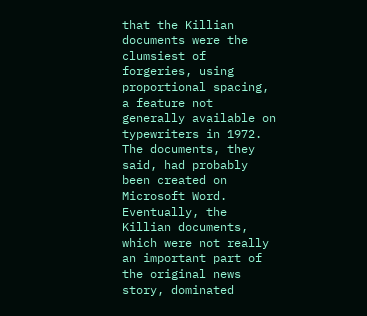that the Killian documents were the clumsiest of forgeries, using proportional spacing, a feature not generally available on typewriters in 1972. The documents, they said, had probably been created on Microsoft Word. Eventually, the Killian documents, which were not really an important part of the original news story, dominated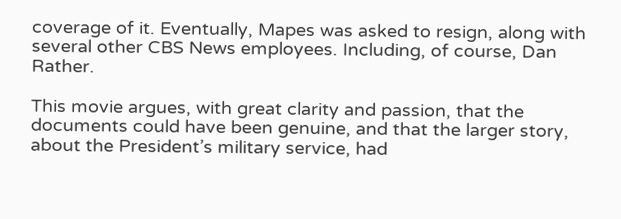coverage of it. Eventually, Mapes was asked to resign, along with several other CBS News employees. Including, of course, Dan Rather.

This movie argues, with great clarity and passion, that the documents could have been genuine, and that the larger story, about the President’s military service, had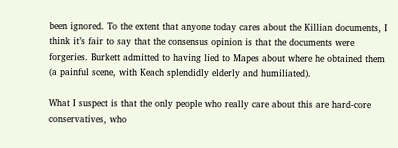been ignored. To the extent that anyone today cares about the Killian documents, I think it’s fair to say that the consensus opinion is that the documents were forgeries. Burkett admitted to having lied to Mapes about where he obtained them (a painful scene, with Keach splendidly elderly and humiliated).

What I suspect is that the only people who really care about this are hard-core conservatives, who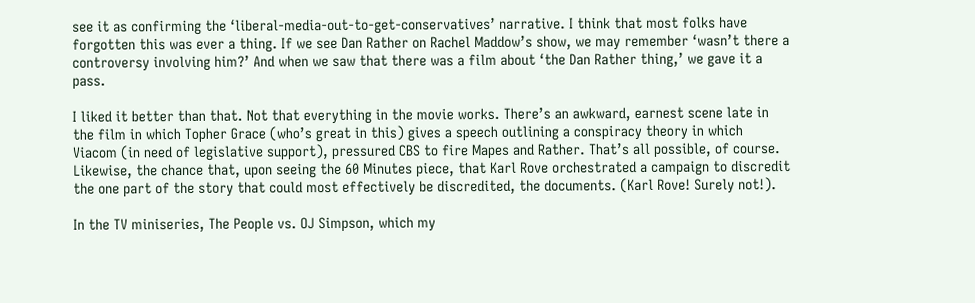see it as confirming the ‘liberal-media-out-to-get-conservatives’ narrative. I think that most folks have forgotten this was ever a thing. If we see Dan Rather on Rachel Maddow’s show, we may remember ‘wasn’t there a controversy involving him?’ And when we saw that there was a film about ‘the Dan Rather thing,’ we gave it a pass.

I liked it better than that. Not that everything in the movie works. There’s an awkward, earnest scene late in the film in which Topher Grace (who’s great in this) gives a speech outlining a conspiracy theory in which Viacom (in need of legislative support), pressured CBS to fire Mapes and Rather. That’s all possible, of course. Likewise, the chance that, upon seeing the 60 Minutes piece, that Karl Rove orchestrated a campaign to discredit the one part of the story that could most effectively be discredited, the documents. (Karl Rove! Surely not!).

In the TV miniseries, The People vs. OJ Simpson, which my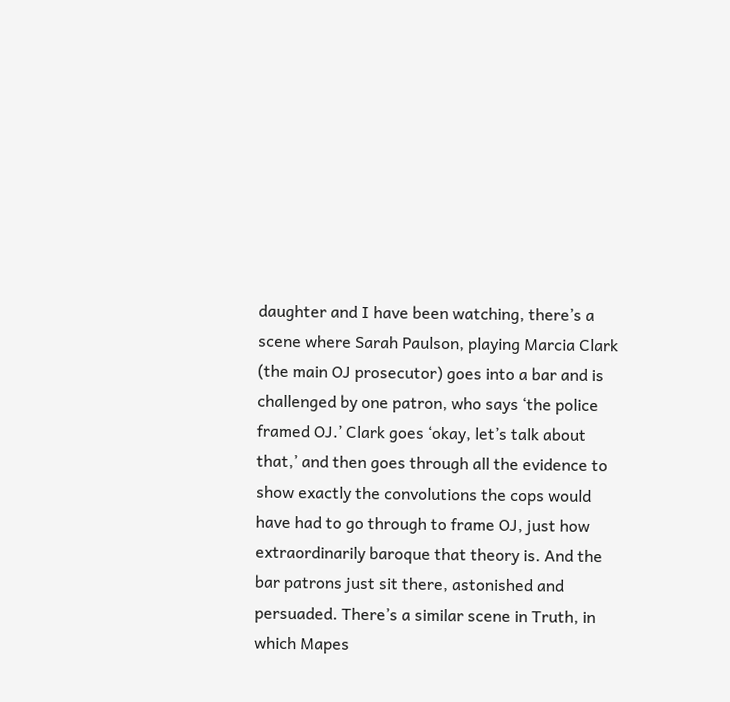daughter and I have been watching, there’s a scene where Sarah Paulson, playing Marcia Clark (the main OJ prosecutor) goes into a bar and is challenged by one patron, who says ‘the police framed OJ.’ Clark goes ‘okay, let’s talk about that,’ and then goes through all the evidence to show exactly the convolutions the cops would have had to go through to frame OJ, just how extraordinarily baroque that theory is. And the bar patrons just sit there, astonished and persuaded. There’s a similar scene in Truth, in which Mapes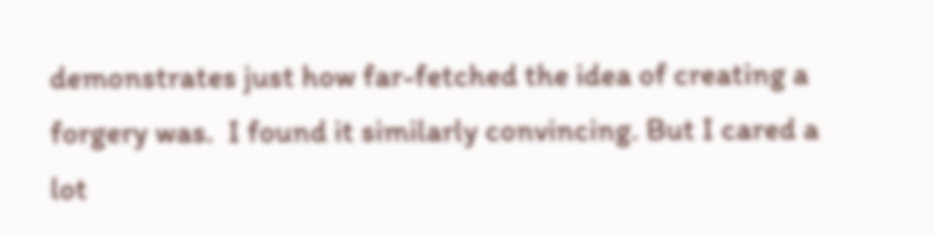demonstrates just how far-fetched the idea of creating a forgery was.  I found it similarly convincing. But I cared a lot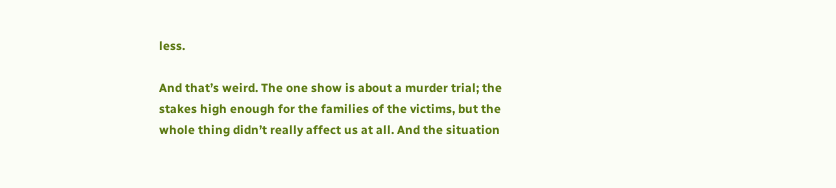less.

And that’s weird. The one show is about a murder trial; the stakes high enough for the families of the victims, but the whole thing didn’t really affect us at all. And the situation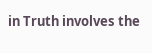in Truth involves the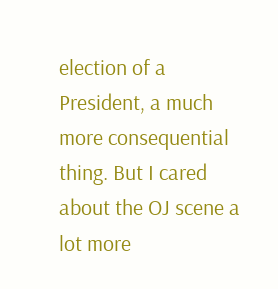election of a President, a much more consequential thing. But I cared about the OJ scene a lot more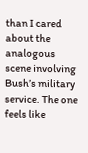than I cared about the analogous scene involving Bush’s military service. The one feels like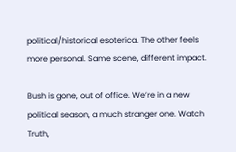political/historical esoterica. The other feels more personal. Same scene, different impact.

Bush is gone, out of office. We’re in a new political season, a much stranger one. Watch Truth,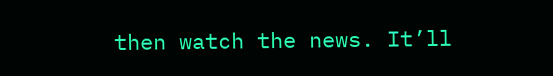then watch the news. It’ll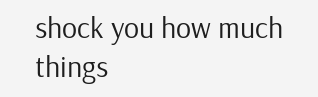shock you how much things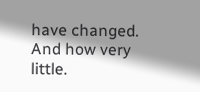have changed. And how very little.